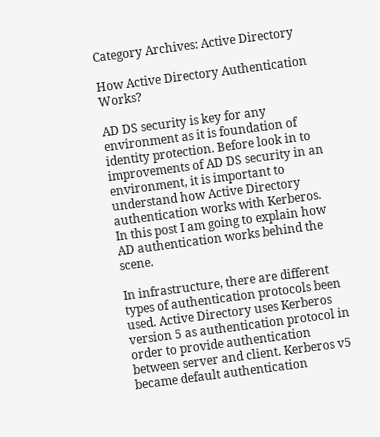Category Archives: Active Directory

How Active Directory Authentication Works?

AD DS security is key for any environment as it is foundation of identity protection. Before look in to improvements of AD DS security in an environment, it is important to understand how Active Directory authentication works with Kerberos. In this post I am going to explain how AD authentication works behind the scene.

In infrastructure, there are different types of authentication protocols been used. Active Directory uses Kerberos version 5 as authentication protocol in order to provide authentication between server and client. Kerberos v5 became default authentication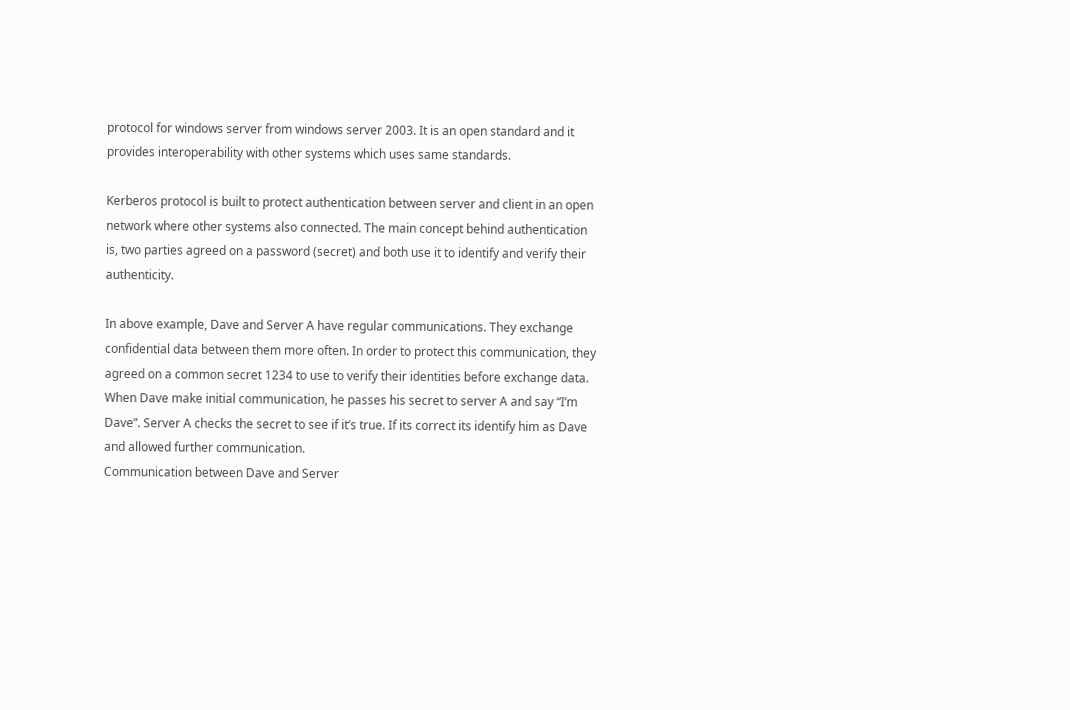protocol for windows server from windows server 2003. It is an open standard and it provides interoperability with other systems which uses same standards.

Kerberos protocol is built to protect authentication between server and client in an open network where other systems also connected. The main concept behind authentication is, two parties agreed on a password (secret) and both use it to identify and verify their authenticity.

In above example, Dave and Server A have regular communications. They exchange confidential data between them more often. In order to protect this communication, they agreed on a common secret 1234 to use to verify their identities before exchange data. When Dave make initial communication, he passes his secret to server A and say “I’m Dave”. Server A checks the secret to see if it’s true. If its correct its identify him as Dave and allowed further communication.
Communication between Dave and Server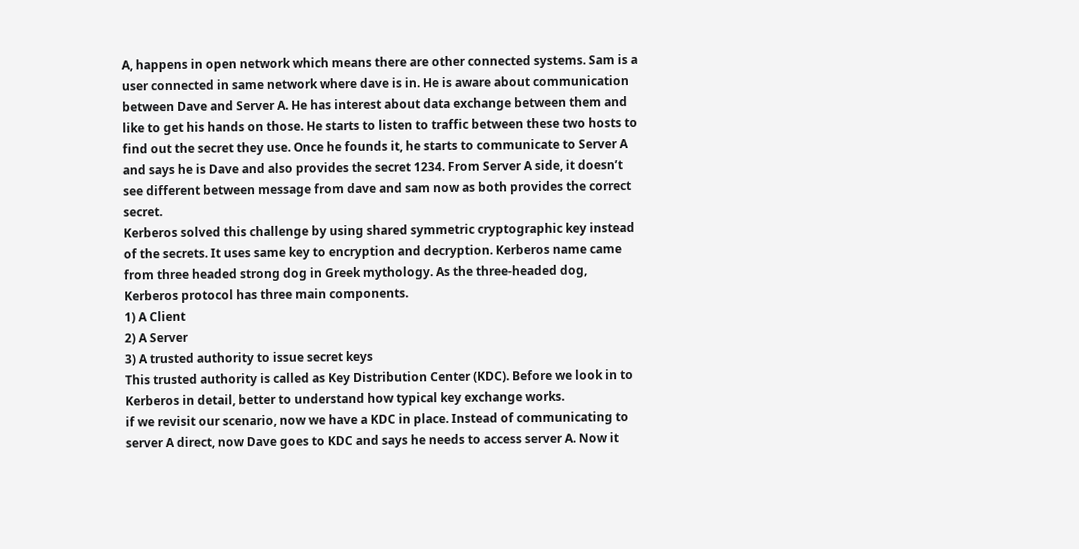A, happens in open network which means there are other connected systems. Sam is a user connected in same network where dave is in. He is aware about communication between Dave and Server A. He has interest about data exchange between them and like to get his hands on those. He starts to listen to traffic between these two hosts to find out the secret they use. Once he founds it, he starts to communicate to Server A and says he is Dave and also provides the secret 1234. From Server A side, it doesn’t see different between message from dave and sam now as both provides the correct secret.
Kerberos solved this challenge by using shared symmetric cryptographic key instead of the secrets. It uses same key to encryption and decryption. Kerberos name came from three headed strong dog in Greek mythology. As the three-headed dog, Kerberos protocol has three main components.
1) A Client
2) A Server
3) A trusted authority to issue secret keys
This trusted authority is called as Key Distribution Center (KDC). Before we look in to Kerberos in detail, better to understand how typical key exchange works.
if we revisit our scenario, now we have a KDC in place. Instead of communicating to server A direct, now Dave goes to KDC and says he needs to access server A. Now it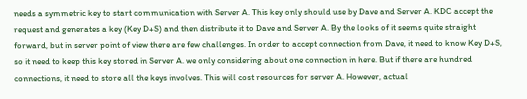needs a symmetric key to start communication with Server A. This key only should use by Dave and Server A. KDC accept the request and generates a key (Key D+S) and then distribute it to Dave and Server A. By the looks of it seems quite straight forward, but in server point of view there are few challenges. In order to accept connection from Dave, it need to know Key D+S, so it need to keep this key stored in Server A. we only considering about one connection in here. But if there are hundred connections, it need to store all the keys involves. This will cost resources for server A. However, actual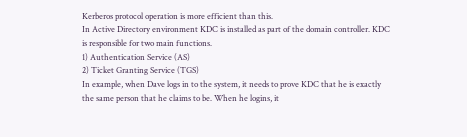Kerberos protocol operation is more efficient than this.
In Active Directory environment KDC is installed as part of the domain controller. KDC is responsible for two main functions.
1) Authentication Service (AS)
2) Ticket Granting Service (TGS)
In example, when Dave logs in to the system, it needs to prove KDC that he is exactly the same person that he claims to be. When he logins, it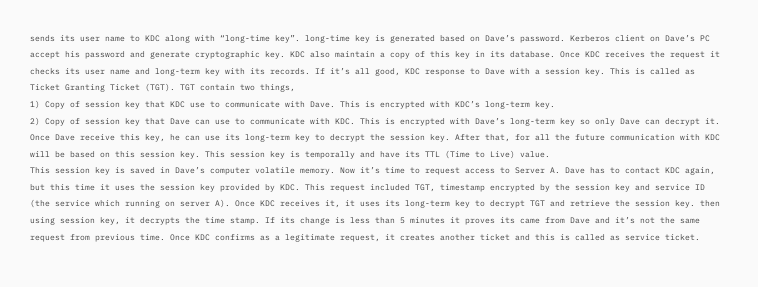sends its user name to KDC along with “long-time key”. long-time key is generated based on Dave’s password. Kerberos client on Dave’s PC accept his password and generate cryptographic key. KDC also maintain a copy of this key in its database. Once KDC receives the request it checks its user name and long-term key with its records. If it’s all good, KDC response to Dave with a session key. This is called as Ticket Granting Ticket (TGT). TGT contain two things,
1) Copy of session key that KDC use to communicate with Dave. This is encrypted with KDC’s long-term key.
2) Copy of session key that Dave can use to communicate with KDC. This is encrypted with Dave’s long-term key so only Dave can decrypt it.
Once Dave receive this key, he can use its long-term key to decrypt the session key. After that, for all the future communication with KDC will be based on this session key. This session key is temporally and have its TTL (Time to Live) value.
This session key is saved in Dave’s computer volatile memory. Now it’s time to request access to Server A. Dave has to contact KDC again, but this time it uses the session key provided by KDC. This request included TGT, timestamp encrypted by the session key and service ID (the service which running on server A). Once KDC receives it, it uses its long-term key to decrypt TGT and retrieve the session key. then using session key, it decrypts the time stamp. If its change is less than 5 minutes it proves its came from Dave and it’s not the same request from previous time. Once KDC confirms as a legitimate request, it creates another ticket and this is called as service ticket.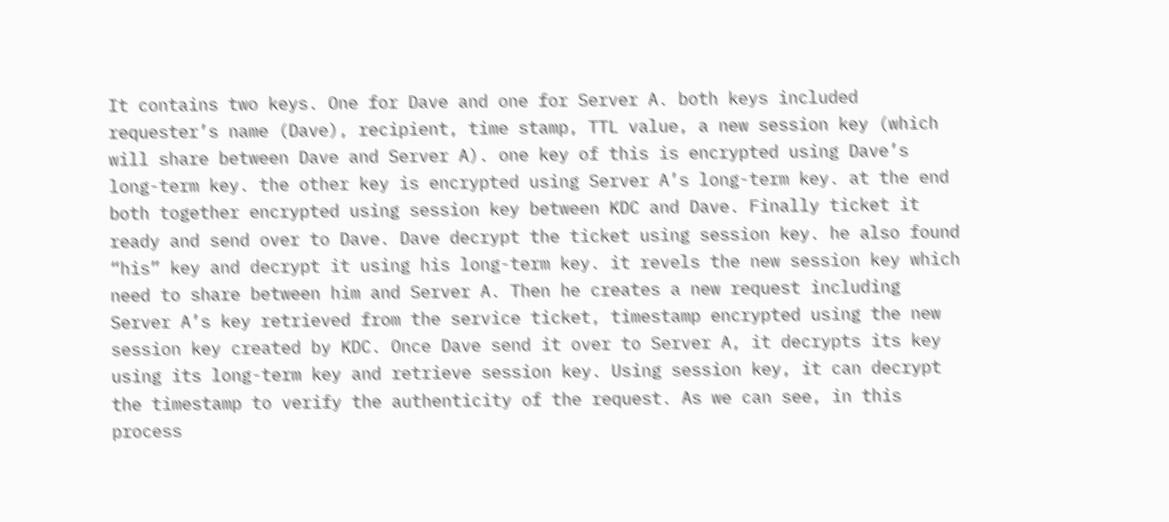It contains two keys. One for Dave and one for Server A. both keys included requester’s name (Dave), recipient, time stamp, TTL value, a new session key (which will share between Dave and Server A). one key of this is encrypted using Dave’s long-term key. the other key is encrypted using Server A’s long-term key. at the end both together encrypted using session key between KDC and Dave. Finally ticket it ready and send over to Dave. Dave decrypt the ticket using session key. he also found “his” key and decrypt it using his long-term key. it revels the new session key which need to share between him and Server A. Then he creates a new request including Server A’s key retrieved from the service ticket, timestamp encrypted using the new session key created by KDC. Once Dave send it over to Server A, it decrypts its key using its long-term key and retrieve session key. Using session key, it can decrypt the timestamp to verify the authenticity of the request. As we can see, in this process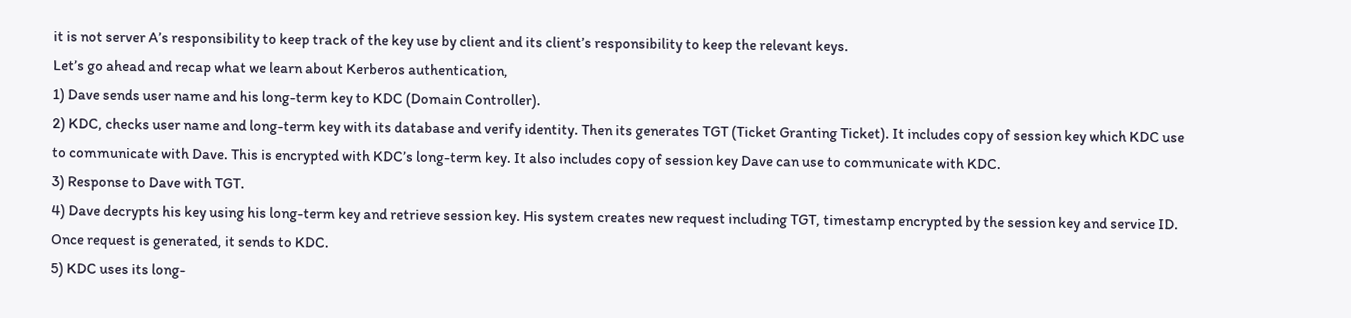it is not server A’s responsibility to keep track of the key use by client and its client’s responsibility to keep the relevant keys.
Let’s go ahead and recap what we learn about Kerberos authentication,
1) Dave sends user name and his long-term key to KDC (Domain Controller).
2) KDC, checks user name and long-term key with its database and verify identity. Then its generates TGT (Ticket Granting Ticket). It includes copy of session key which KDC use to communicate with Dave. This is encrypted with KDC’s long-term key. It also includes copy of session key Dave can use to communicate with KDC.
3) Response to Dave with TGT.
4) Dave decrypts his key using his long-term key and retrieve session key. His system creates new request including TGT, timestamp encrypted by the session key and service ID. Once request is generated, it sends to KDC.
5) KDC uses its long-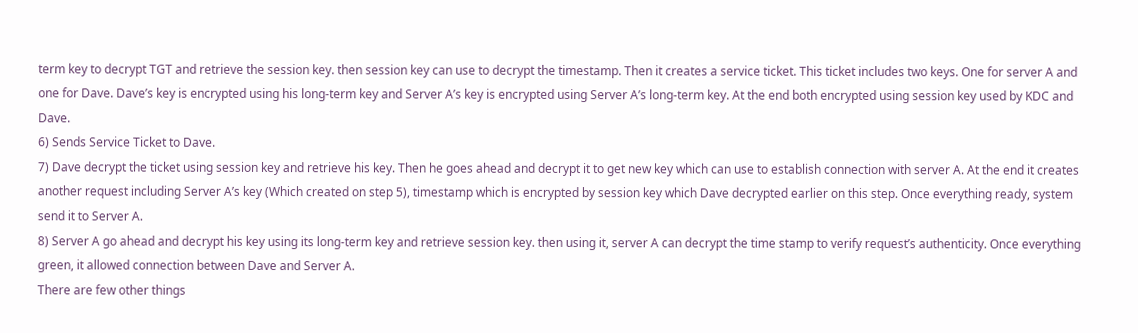term key to decrypt TGT and retrieve the session key. then session key can use to decrypt the timestamp. Then it creates a service ticket. This ticket includes two keys. One for server A and one for Dave. Dave’s key is encrypted using his long-term key and Server A’s key is encrypted using Server A’s long-term key. At the end both encrypted using session key used by KDC and Dave.
6) Sends Service Ticket to Dave.
7) Dave decrypt the ticket using session key and retrieve his key. Then he goes ahead and decrypt it to get new key which can use to establish connection with server A. At the end it creates another request including Server A’s key (Which created on step 5), timestamp which is encrypted by session key which Dave decrypted earlier on this step. Once everything ready, system send it to Server A.
8) Server A go ahead and decrypt his key using its long-term key and retrieve session key. then using it, server A can decrypt the time stamp to verify request’s authenticity. Once everything green, it allowed connection between Dave and Server A.
There are few other things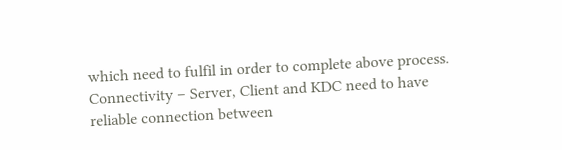which need to fulfil in order to complete above process.
Connectivity – Server, Client and KDC need to have reliable connection between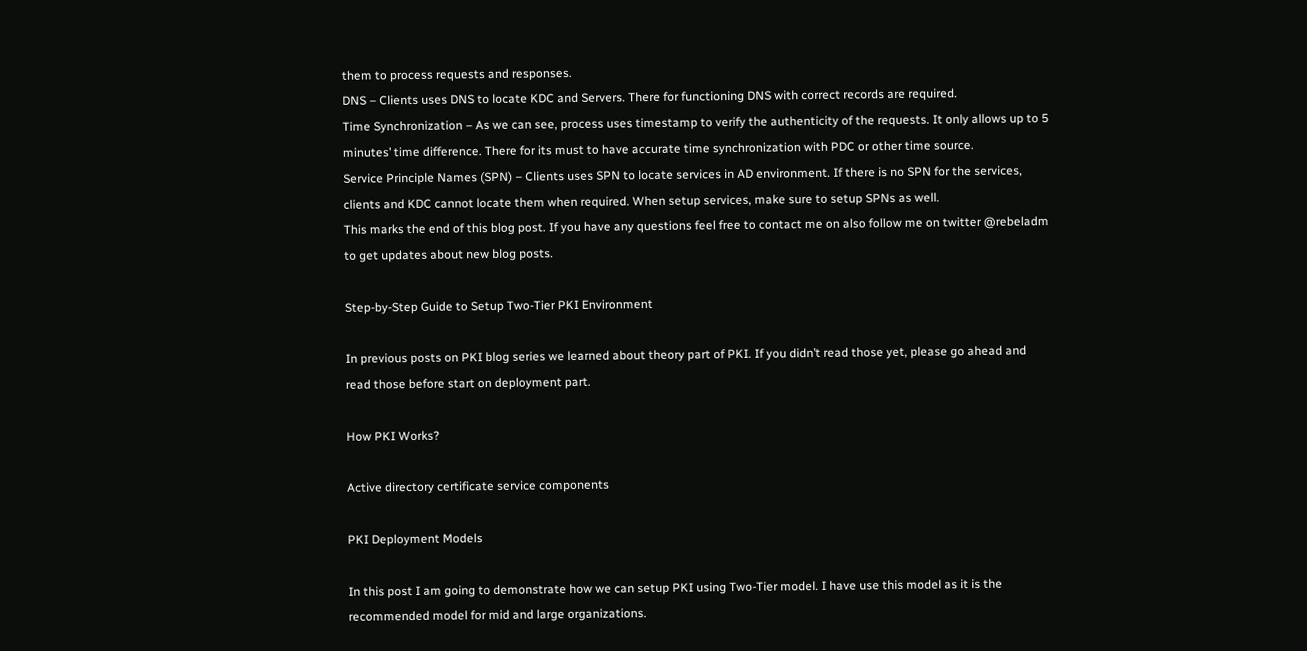them to process requests and responses.
DNS – Clients uses DNS to locate KDC and Servers. There for functioning DNS with correct records are required.
Time Synchronization – As we can see, process uses timestamp to verify the authenticity of the requests. It only allows up to 5 minutes’ time difference. There for its must to have accurate time synchronization with PDC or other time source.
Service Principle Names (SPN) – Clients uses SPN to locate services in AD environment. If there is no SPN for the services, clients and KDC cannot locate them when required. When setup services, make sure to setup SPNs as well.
This marks the end of this blog post. If you have any questions feel free to contact me on also follow me on twitter @rebeladm to get updates about new blog posts.

Step-by-Step Guide to Setup Two-Tier PKI Environment

In previous posts on PKI blog series we learned about theory part of PKI. If you didn’t read those yet, please go ahead and read those before start on deployment part.

How PKI Works?

Active directory certificate service components

PKI Deployment Models

In this post I am going to demonstrate how we can setup PKI using Two-Tier model. I have use this model as it is the recommended model for mid and large organizations.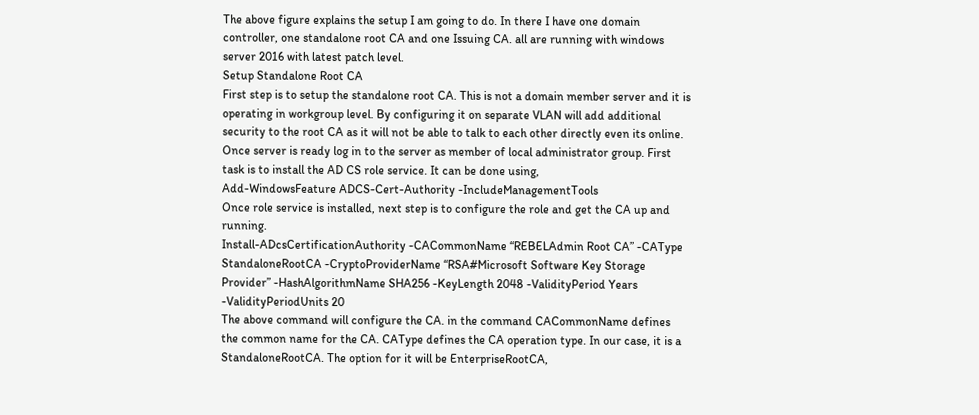The above figure explains the setup I am going to do. In there I have one domain controller, one standalone root CA and one Issuing CA. all are running with windows server 2016 with latest patch level.
Setup Standalone Root CA
First step is to setup the standalone root CA. This is not a domain member server and it is operating in workgroup level. By configuring it on separate VLAN will add additional security to the root CA as it will not be able to talk to each other directly even its online.
Once server is ready log in to the server as member of local administrator group. First task is to install the AD CS role service. It can be done using,
Add-WindowsFeature ADCS-Cert-Authority -IncludeManagementTools
Once role service is installed, next step is to configure the role and get the CA up and running.
Install-ADcsCertificationAuthority -CACommonName “REBELAdmin Root CA” -CAType StandaloneRootCA -CryptoProviderName “RSA#Microsoft Software Key Storage Provider” -HashAlgorithmName SHA256 -KeyLength 2048 -ValidityPeriod Years -ValidityPeriodUnits 20
The above command will configure the CA. in the command CACommonName defines the common name for the CA. CAType defines the CA operation type. In our case, it is a StandaloneRootCA. The option for it will be EnterpriseRootCA,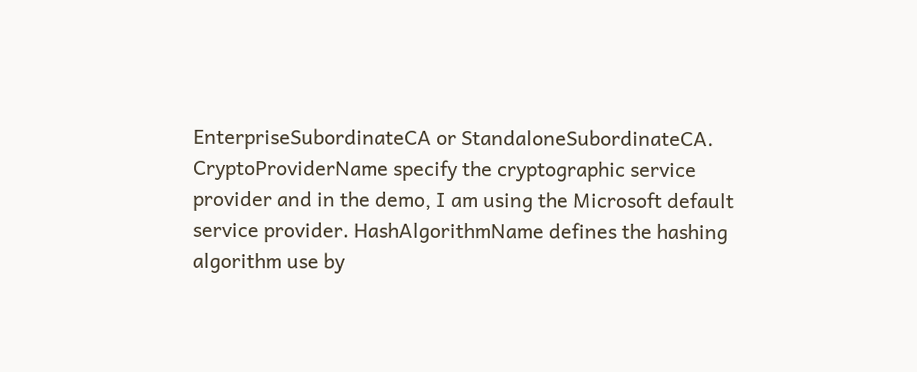EnterpriseSubordinateCA or StandaloneSubordinateCA. CryptoProviderName specify the cryptographic service provider and in the demo, I am using the Microsoft default service provider. HashAlgorithmName defines the hashing algorithm use by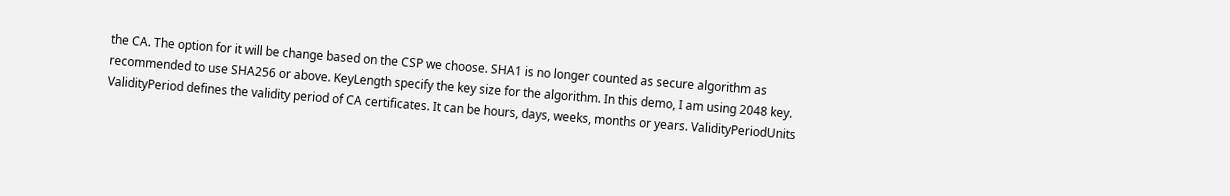the CA. The option for it will be change based on the CSP we choose. SHA1 is no longer counted as secure algorithm as recommended to use SHA256 or above. KeyLength specify the key size for the algorithm. In this demo, I am using 2048 key. ValidityPeriod defines the validity period of CA certificates. It can be hours, days, weeks, months or years. ValidityPeriodUnits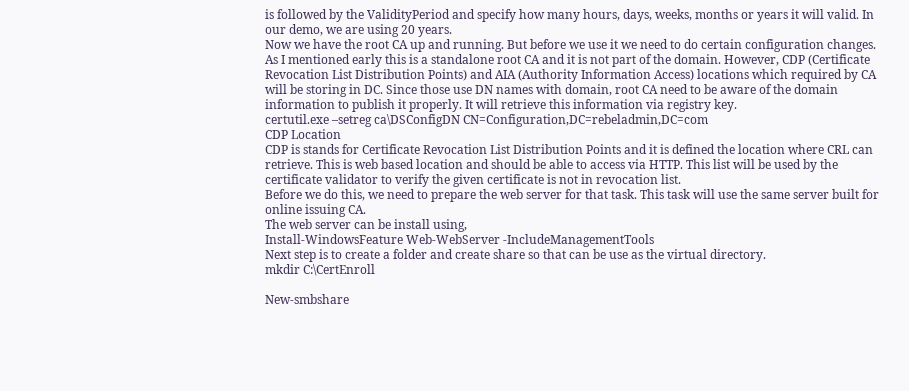is followed by the ValidityPeriod and specify how many hours, days, weeks, months or years it will valid. In our demo, we are using 20 years.
Now we have the root CA up and running. But before we use it we need to do certain configuration changes.
As I mentioned early this is a standalone root CA and it is not part of the domain. However, CDP (Certificate Revocation List Distribution Points) and AIA (Authority Information Access) locations which required by CA will be storing in DC. Since those use DN names with domain, root CA need to be aware of the domain information to publish it properly. It will retrieve this information via registry key.
certutil.exe –setreg ca\DSConfigDN CN=Configuration,DC=rebeladmin,DC=com
CDP Location
CDP is stands for Certificate Revocation List Distribution Points and it is defined the location where CRL can retrieve. This is web based location and should be able to access via HTTP. This list will be used by the certificate validator to verify the given certificate is not in revocation list.
Before we do this, we need to prepare the web server for that task. This task will use the same server built for online issuing CA.
The web server can be install using,
Install-WindowsFeature Web-WebServer -IncludeManagementTools
Next step is to create a folder and create share so that can be use as the virtual directory.
mkdir C:\CertEnroll

New-smbshare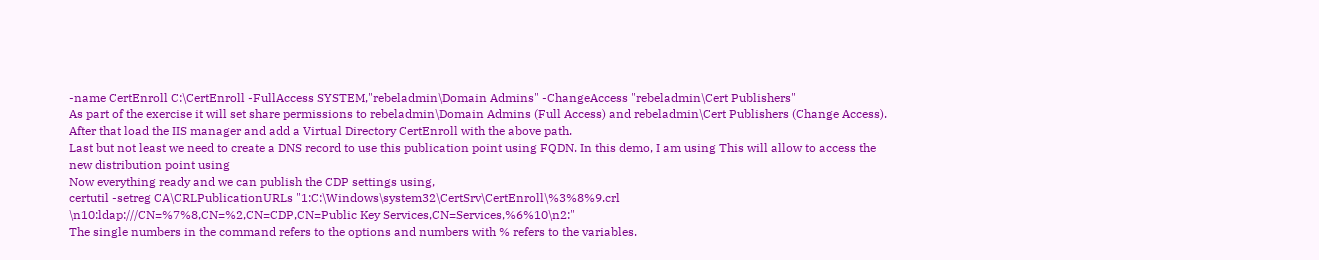-name CertEnroll C:\CertEnroll -FullAccess SYSTEM,"rebeladmin\Domain Admins" -ChangeAccess "rebeladmin\Cert Publishers"
As part of the exercise it will set share permissions to rebeladmin\Domain Admins (Full Access) and rebeladmin\Cert Publishers (Change Access).
After that load the IIS manager and add a Virtual Directory CertEnroll with the above path.
Last but not least we need to create a DNS record to use this publication point using FQDN. In this demo, I am using This will allow to access the new distribution point using
Now everything ready and we can publish the CDP settings using,
certutil -setreg CA\CRLPublicationURLs "1:C:\Windows\system32\CertSrv\CertEnroll\%3%8%9.crl \n10:ldap:///CN=%7%8,CN=%2,CN=CDP,CN=Public Key Services,CN=Services,%6%10\n2:"
The single numbers in the command refers to the options and numbers with % refers to the variables.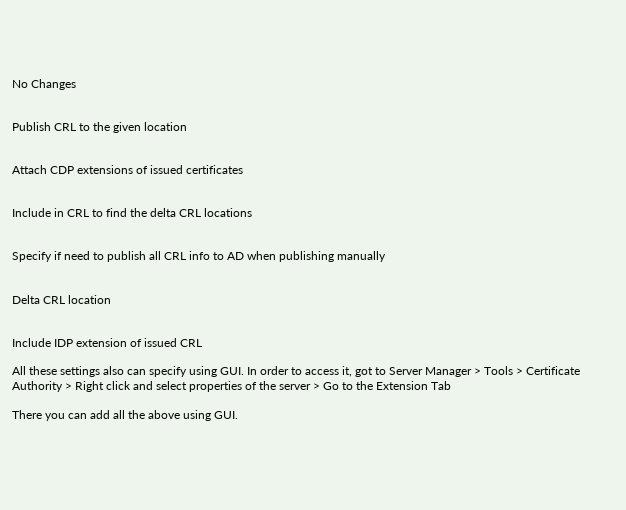No Changes


Publish CRL to the given location


Attach CDP extensions of issued certificates


Include in CRL to find the delta CRL locations


Specify if need to publish all CRL info to AD when publishing manually


Delta CRL location


Include IDP extension of issued CRL

All these settings also can specify using GUI. In order to access it, got to Server Manager > Tools > Certificate Authority > Right click and select properties of the server > Go to the Extension Tab

There you can add all the above using GUI.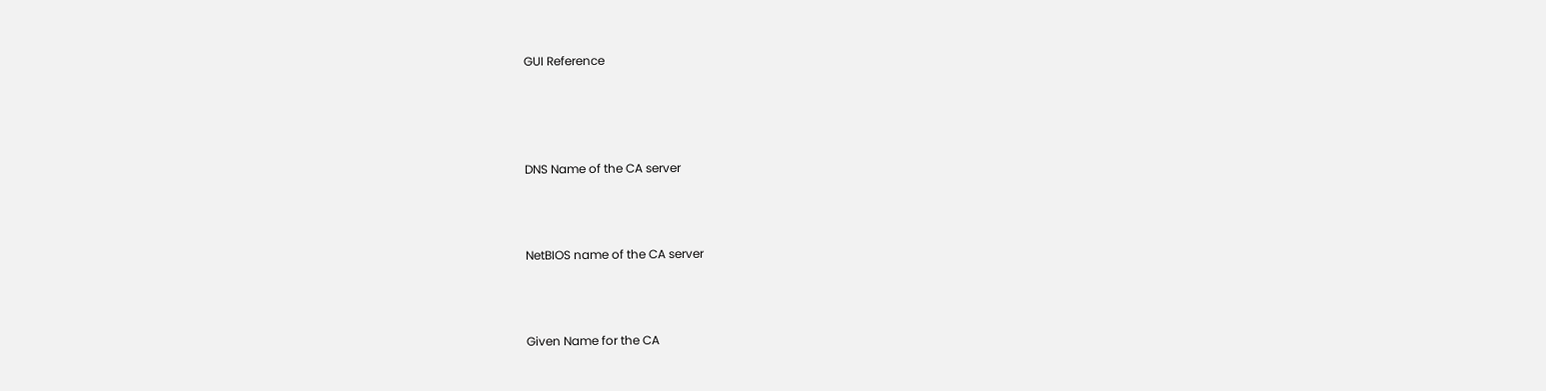GUI Reference




DNS Name of the CA server



NetBIOS name of the CA server



Given Name for the CA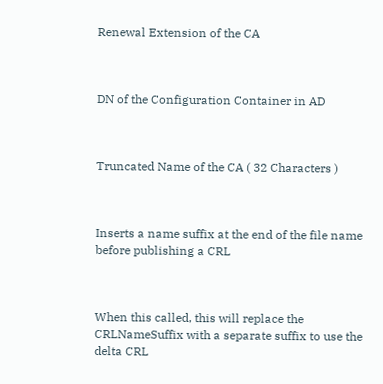Renewal Extension of the CA



DN of the Configuration Container in AD



Truncated Name of the CA ( 32 Characters )



Inserts a name suffix at the end of the file name before publishing a CRL



When this called, this will replace the CRLNameSuffix with a separate suffix to use the delta CRL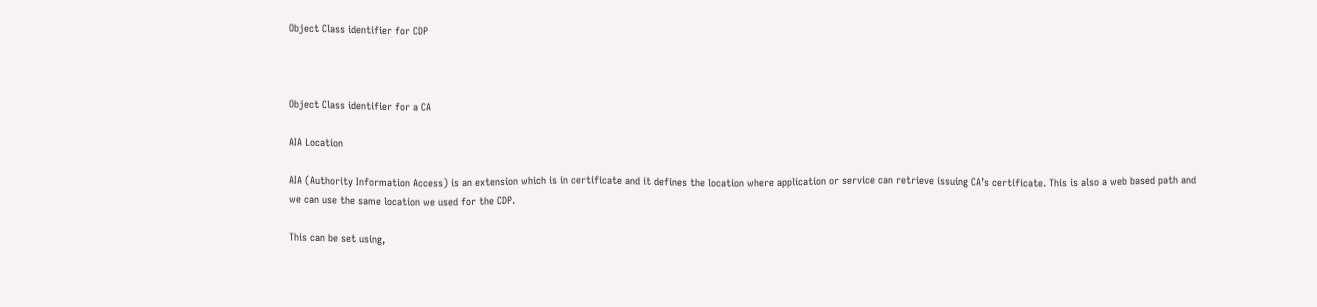Object Class identifier for CDP



Object Class identifier for a CA

AIA Location

AIA (Authority Information Access) is an extension which is in certificate and it defines the location where application or service can retrieve issuing CA’s certificate. This is also a web based path and we can use the same location we used for the CDP.

This can be set using,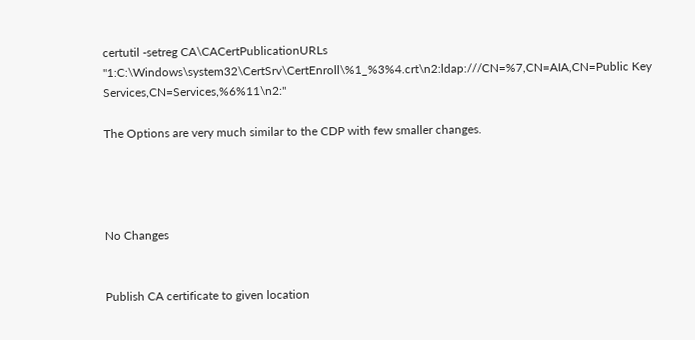certutil -setreg CA\CACertPublicationURLs "1:C:\Windows\system32\CertSrv\CertEnroll\%1_%3%4.crt\n2:ldap:///CN=%7,CN=AIA,CN=Public Key Services,CN=Services,%6%11\n2:"

The Options are very much similar to the CDP with few smaller changes.




No Changes


Publish CA certificate to given location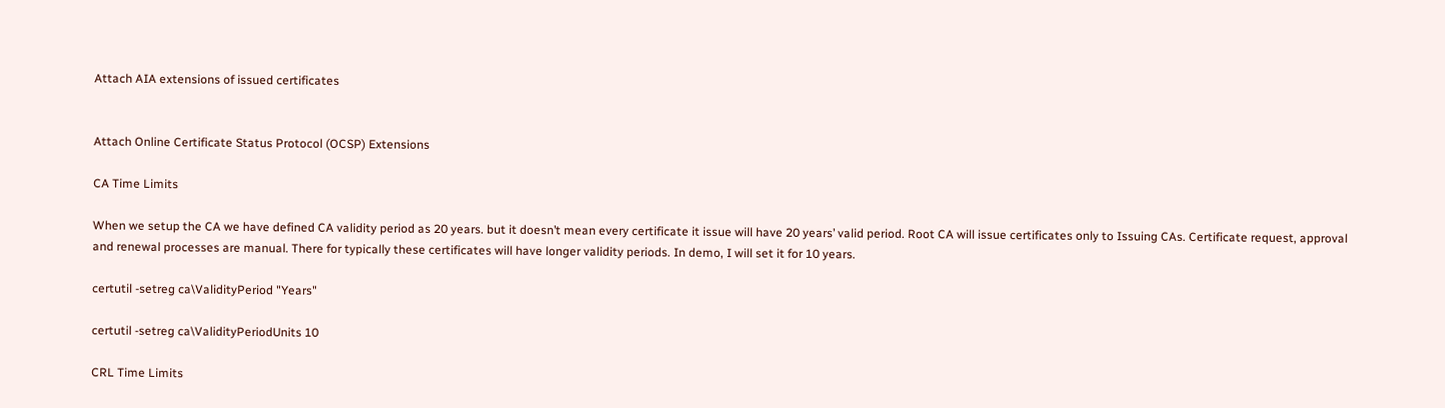Attach AIA extensions of issued certificates


Attach Online Certificate Status Protocol (OCSP) Extensions

CA Time Limits

When we setup the CA we have defined CA validity period as 20 years. but it doesn’t mean every certificate it issue will have 20 years’ valid period. Root CA will issue certificates only to Issuing CAs. Certificate request, approval and renewal processes are manual. There for typically these certificates will have longer validity periods. In demo, I will set it for 10 years.

certutil -setreg ca\ValidityPeriod "Years"

certutil -setreg ca\ValidityPeriodUnits 10

CRL Time Limits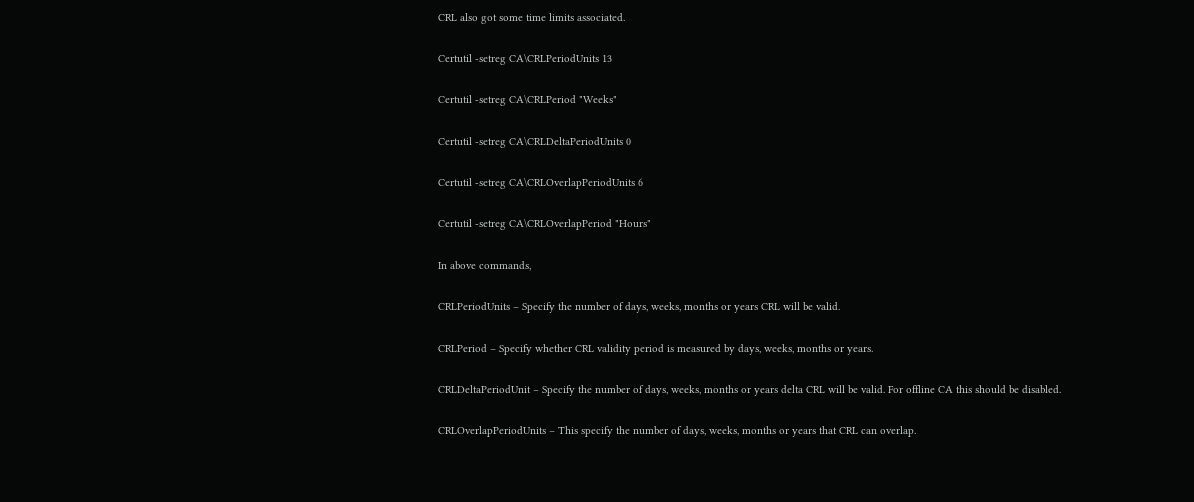CRL also got some time limits associated.

Certutil -setreg CA\CRLPeriodUnits 13

Certutil -setreg CA\CRLPeriod "Weeks"

Certutil -setreg CA\CRLDeltaPeriodUnits 0

Certutil -setreg CA\CRLOverlapPeriodUnits 6

Certutil -setreg CA\CRLOverlapPeriod "Hours"

In above commands,

CRLPeriodUnits – Specify the number of days, weeks, months or years CRL will be valid.

CRLPeriod – Specify whether CRL validity period is measured by days, weeks, months or years.

CRLDeltaPeriodUnit – Specify the number of days, weeks, months or years delta CRL will be valid. For offline CA this should be disabled.

CRLOverlapPeriodUnits – This specify the number of days, weeks, months or years that CRL can overlap.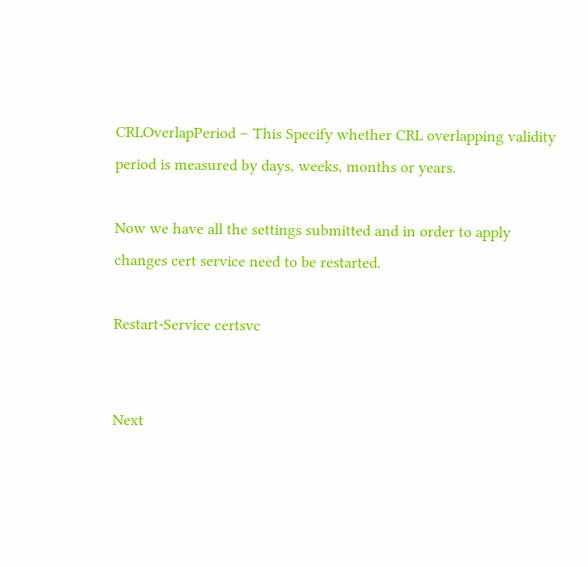CRLOverlapPeriod – This Specify whether CRL overlapping validity period is measured by days, weeks, months or years.

Now we have all the settings submitted and in order to apply changes cert service need to be restarted.

Restart-Service certsvc


Next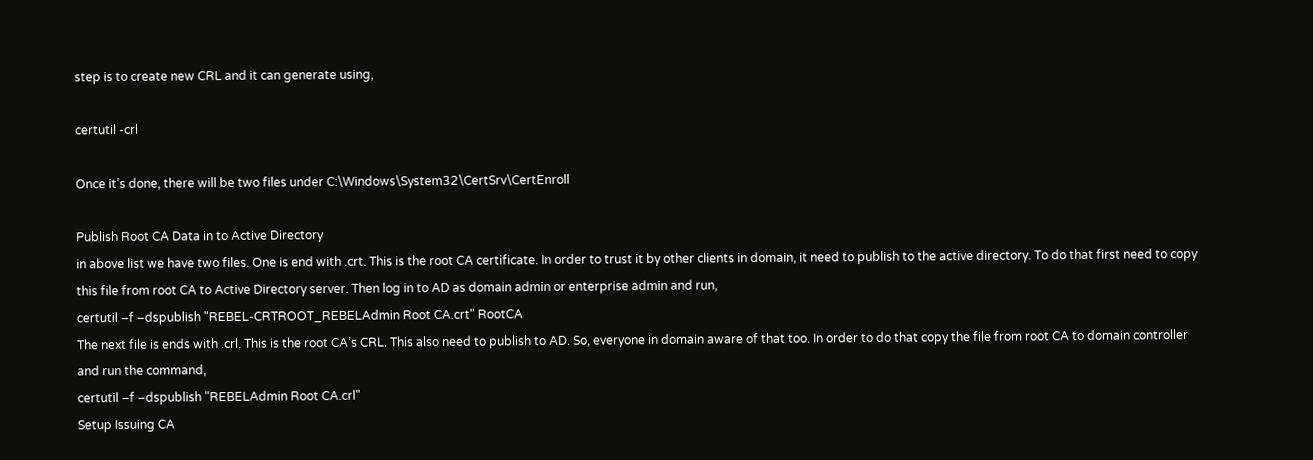step is to create new CRL and it can generate using,

certutil -crl

Once it’s done, there will be two files under C:\Windows\System32\CertSrv\CertEnroll

Publish Root CA Data in to Active Directory
in above list we have two files. One is end with .crt. This is the root CA certificate. In order to trust it by other clients in domain, it need to publish to the active directory. To do that first need to copy this file from root CA to Active Directory server. Then log in to AD as domain admin or enterprise admin and run,
certutil –f –dspublish "REBEL-CRTROOT_REBELAdmin Root CA.crt" RootCA
The next file is ends with .crl. This is the root CA’s CRL. This also need to publish to AD. So, everyone in domain aware of that too. In order to do that copy the file from root CA to domain controller and run the command,
certutil –f –dspublish "REBELAdmin Root CA.crl"
Setup Issuing CA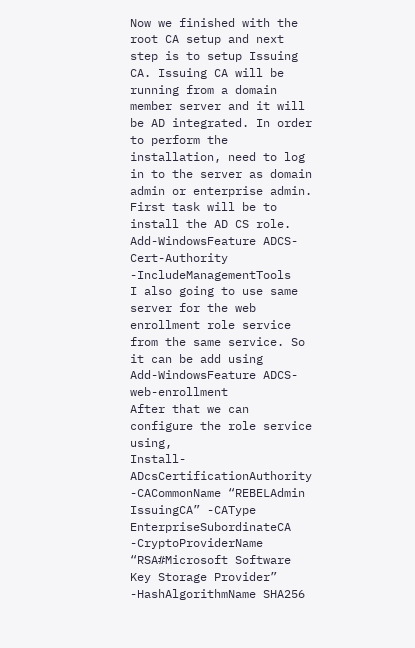Now we finished with the root CA setup and next step is to setup Issuing CA. Issuing CA will be running from a domain member server and it will be AD integrated. In order to perform the installation, need to log in to the server as domain admin or enterprise admin.
First task will be to install the AD CS role.
Add-WindowsFeature ADCS-Cert-Authority -IncludeManagementTools
I also going to use same server for the web enrollment role service from the same service. So it can be add using
Add-WindowsFeature ADCS-web-enrollment
After that we can configure the role service using,
Install-ADcsCertificationAuthority -CACommonName “REBELAdmin IssuingCA” -CAType EnterpriseSubordinateCA -CryptoProviderName “RSA#Microsoft Software Key Storage Provider” -HashAlgorithmName SHA256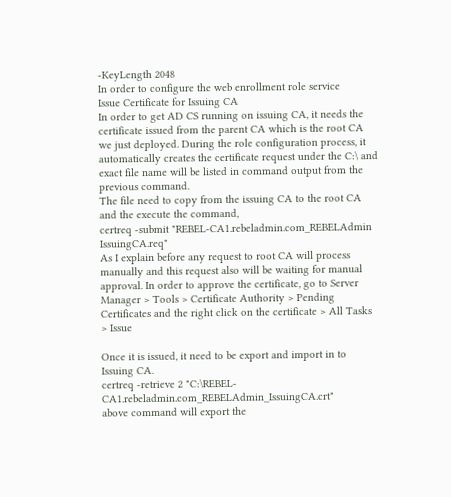-KeyLength 2048
In order to configure the web enrollment role service
Issue Certificate for Issuing CA
In order to get AD CS running on issuing CA, it needs the certificate issued from the parent CA which is the root CA we just deployed. During the role configuration process, it automatically creates the certificate request under the C:\ and exact file name will be listed in command output from the previous command.
The file need to copy from the issuing CA to the root CA and the execute the command,
certreq -submit "REBEL-CA1.rebeladmin.com_REBELAdmin IssuingCA.req"
As I explain before any request to root CA will process manually and this request also will be waiting for manual approval. In order to approve the certificate, go to Server Manager > Tools > Certificate Authority > Pending Certificates and the right click on the certificate > All Tasks > Issue

Once it is issued, it need to be export and import in to Issuing CA.
certreq -retrieve 2 "C:\REBEL-CA1.rebeladmin.com_REBELAdmin_IssuingCA.crt"
above command will export the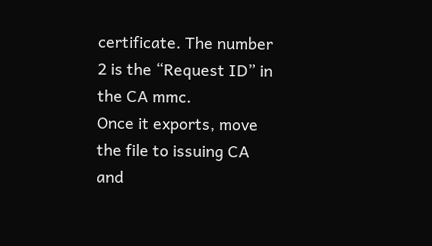certificate. The number 2 is the “Request ID” in the CA mmc.
Once it exports, move the file to issuing CA and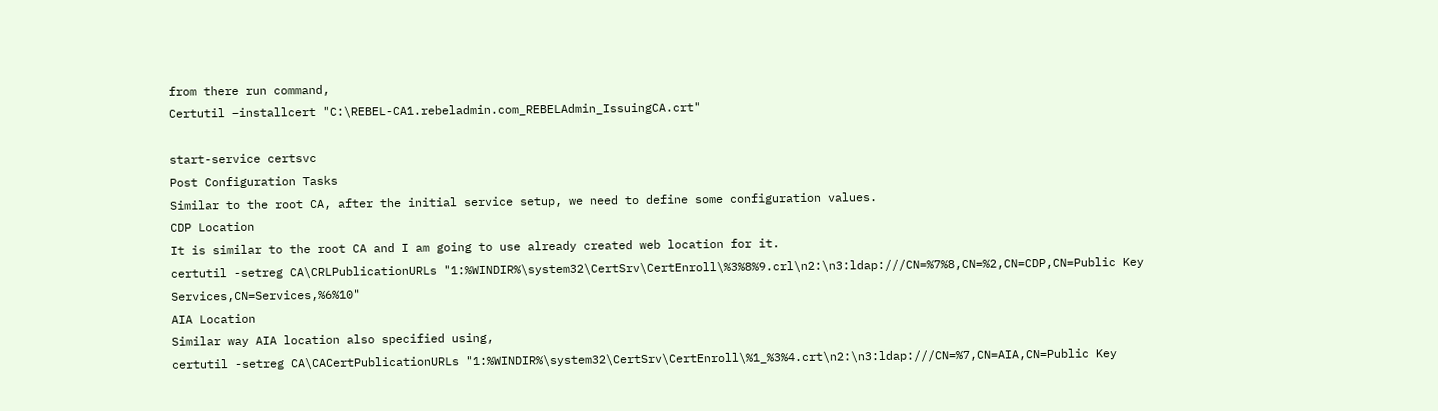from there run command,
Certutil –installcert "C:\REBEL-CA1.rebeladmin.com_REBELAdmin_IssuingCA.crt"

start-service certsvc
Post Configuration Tasks
Similar to the root CA, after the initial service setup, we need to define some configuration values.
CDP Location
It is similar to the root CA and I am going to use already created web location for it.
certutil -setreg CA\CRLPublicationURLs "1:%WINDIR%\system32\CertSrv\CertEnroll\%3%8%9.crl\n2:\n3:ldap:///CN=%7%8,CN=%2,CN=CDP,CN=Public Key Services,CN=Services,%6%10"
AIA Location
Similar way AIA location also specified using,
certutil -setreg CA\CACertPublicationURLs "1:%WINDIR%\system32\CertSrv\CertEnroll\%1_%3%4.crt\n2:\n3:ldap:///CN=%7,CN=AIA,CN=Public Key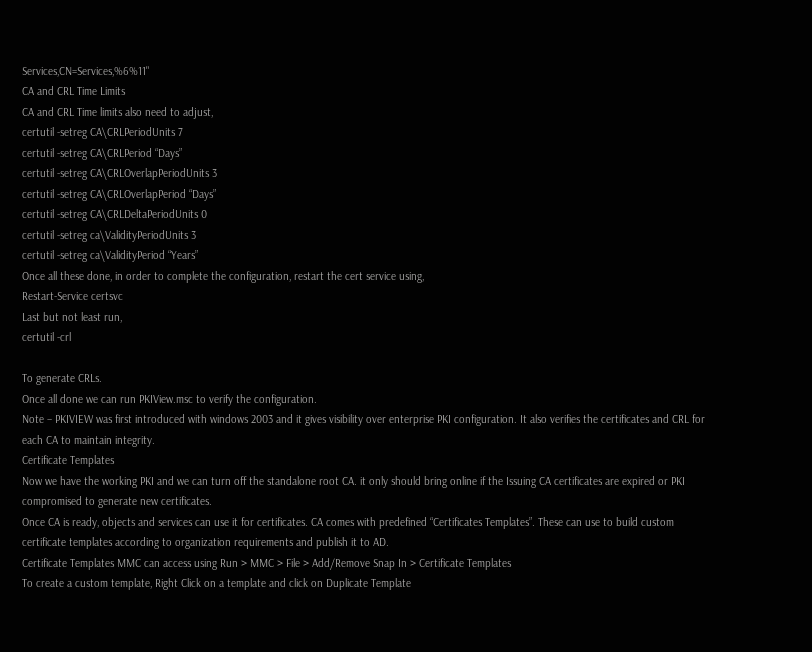Services,CN=Services,%6%11"
CA and CRL Time Limits
CA and CRL Time limits also need to adjust,
certutil -setreg CA\CRLPeriodUnits 7
certutil -setreg CA\CRLPeriod “Days”
certutil -setreg CA\CRLOverlapPeriodUnits 3
certutil -setreg CA\CRLOverlapPeriod “Days”
certutil -setreg CA\CRLDeltaPeriodUnits 0
certutil -setreg ca\ValidityPeriodUnits 3
certutil -setreg ca\ValidityPeriod “Years”
Once all these done, in order to complete the configuration, restart the cert service using,
Restart-Service certsvc
Last but not least run,
certutil -crl

To generate CRLs.
Once all done we can run PKIView.msc to verify the configuration.
Note – PKIVIEW was first introduced with windows 2003 and it gives visibility over enterprise PKI configuration. It also verifies the certificates and CRL for each CA to maintain integrity.
Certificate Templates
Now we have the working PKI and we can turn off the standalone root CA. it only should bring online if the Issuing CA certificates are expired or PKI compromised to generate new certificates.
Once CA is ready, objects and services can use it for certificates. CA comes with predefined “Certificates Templates”. These can use to build custom certificate templates according to organization requirements and publish it to AD.
Certificate Templates MMC can access using Run > MMC > File > Add/Remove Snap In > Certificate Templates
To create a custom template, Right Click on a template and click on Duplicate Template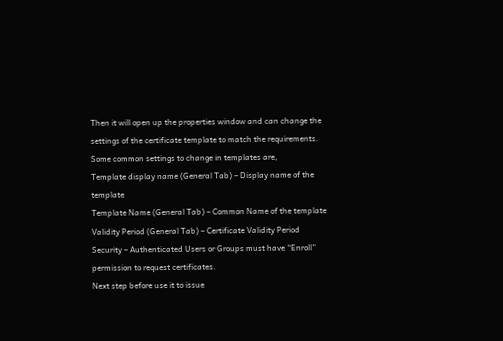Then it will open up the properties window and can change the settings of the certificate template to match the requirements. Some common settings to change in templates are,
Template display name (General Tab) – Display name of the template
Template Name (General Tab) – Common Name of the template
Validity Period (General Tab) – Certificate Validity Period
Security – Authenticated Users or Groups must have “Enroll” permission to request certificates.
Next step before use it to issue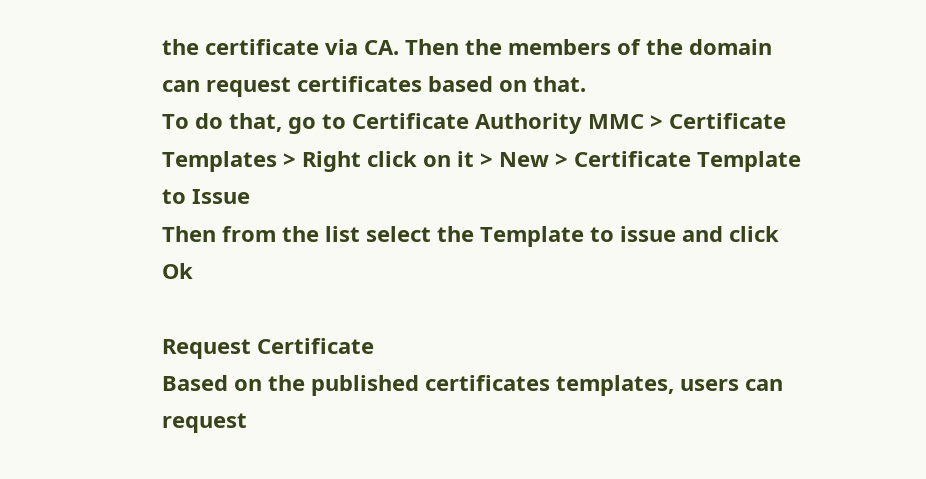the certificate via CA. Then the members of the domain can request certificates based on that.
To do that, go to Certificate Authority MMC > Certificate Templates > Right click on it > New > Certificate Template to Issue
Then from the list select the Template to issue and click Ok

Request Certificate
Based on the published certificates templates, users can request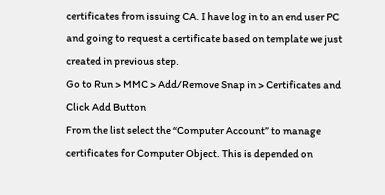certificates from issuing CA. I have log in to an end user PC and going to request a certificate based on template we just created in previous step.
Go to Run > MMC > Add/Remove Snap in > Certificates and Click Add Button
From the list select the “Computer Account” to manage certificates for Computer Object. This is depended on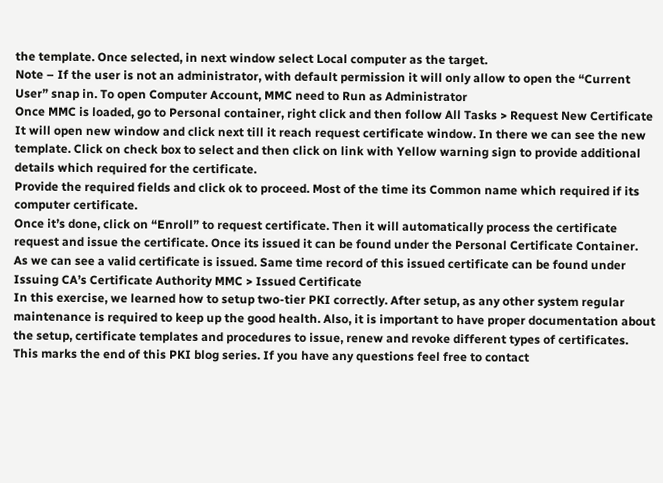the template. Once selected, in next window select Local computer as the target.
Note – If the user is not an administrator, with default permission it will only allow to open the “Current User” snap in. To open Computer Account, MMC need to Run as Administrator
Once MMC is loaded, go to Personal container, right click and then follow All Tasks > Request New Certificate
It will open new window and click next till it reach request certificate window. In there we can see the new template. Click on check box to select and then click on link with Yellow warning sign to provide additional details which required for the certificate.
Provide the required fields and click ok to proceed. Most of the time its Common name which required if its computer certificate.
Once it’s done, click on “Enroll” to request certificate. Then it will automatically process the certificate request and issue the certificate. Once its issued it can be found under the Personal Certificate Container.
As we can see a valid certificate is issued. Same time record of this issued certificate can be found under Issuing CA’s Certificate Authority MMC > Issued Certificate
In this exercise, we learned how to setup two-tier PKI correctly. After setup, as any other system regular maintenance is required to keep up the good health. Also, it is important to have proper documentation about the setup, certificate templates and procedures to issue, renew and revoke different types of certificates.
This marks the end of this PKI blog series. If you have any questions feel free to contact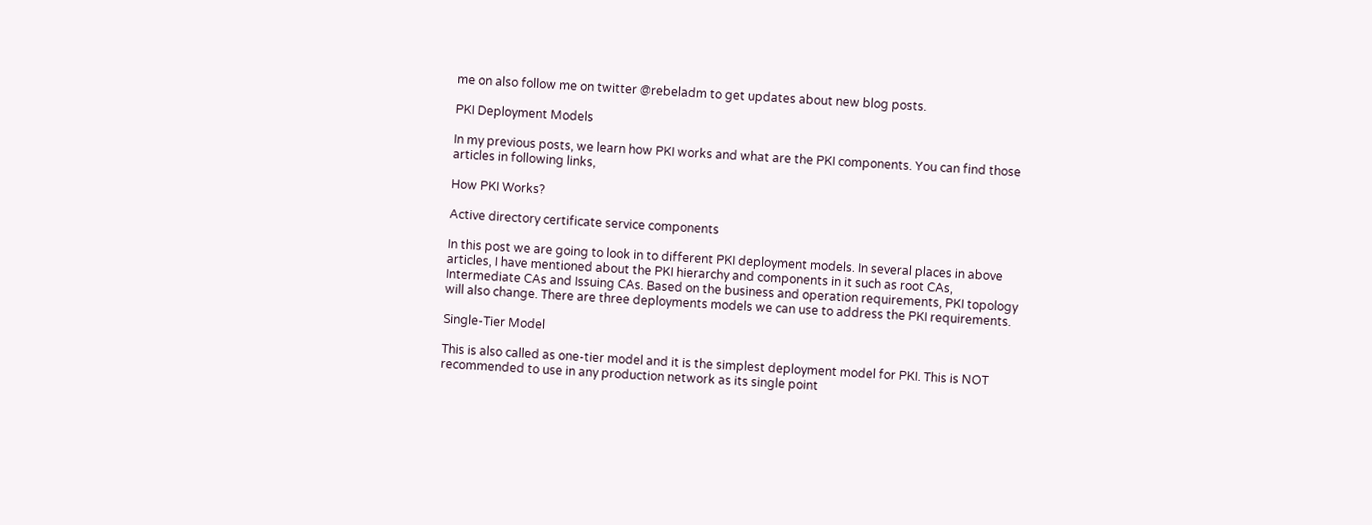me on also follow me on twitter @rebeladm to get updates about new blog posts.

PKI Deployment Models

In my previous posts, we learn how PKI works and what are the PKI components. You can find those articles in following links,

How PKI Works?

Active directory certificate service components

In this post we are going to look in to different PKI deployment models. In several places in above articles, I have mentioned about the PKI hierarchy and components in it such as root CAs, Intermediate CAs and Issuing CAs. Based on the business and operation requirements, PKI topology will also change. There are three deployments models we can use to address the PKI requirements.

Single-Tier Model

This is also called as one-tier model and it is the simplest deployment model for PKI. This is NOT recommended to use in any production network as its single point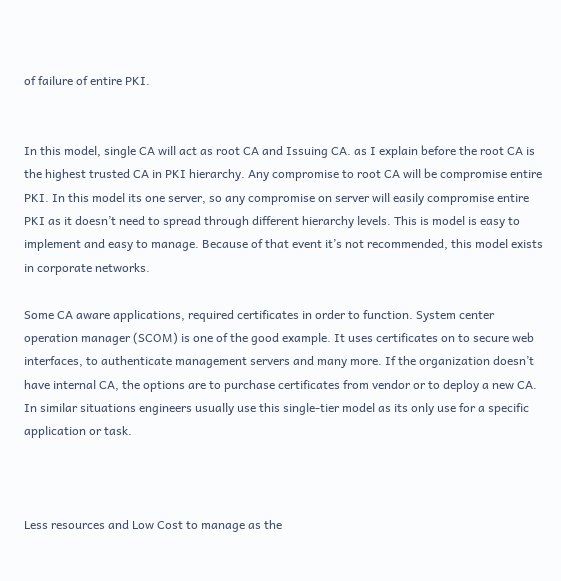of failure of entire PKI.


In this model, single CA will act as root CA and Issuing CA. as I explain before the root CA is the highest trusted CA in PKI hierarchy. Any compromise to root CA will be compromise entire PKI. In this model its one server, so any compromise on server will easily compromise entire PKI as it doesn’t need to spread through different hierarchy levels. This is model is easy to implement and easy to manage. Because of that event it’s not recommended, this model exists in corporate networks.

Some CA aware applications, required certificates in order to function. System center operation manager (SCOM) is one of the good example. It uses certificates on to secure web interfaces, to authenticate management servers and many more. If the organization doesn’t have internal CA, the options are to purchase certificates from vendor or to deploy a new CA. In similar situations engineers usually use this single-tier model as its only use for a specific application or task.



Less resources and Low Cost to manage as the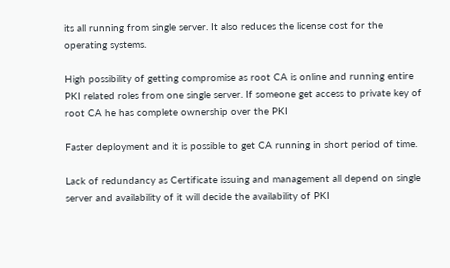its all running from single server. It also reduces the license cost for the operating systems.

High possibility of getting compromise as root CA is online and running entire PKI related roles from one single server. If someone get access to private key of root CA he has complete ownership over the PKI

Faster deployment and it is possible to get CA running in short period of time.

Lack of redundancy as Certificate issuing and management all depend on single server and availability of it will decide the availability of PKI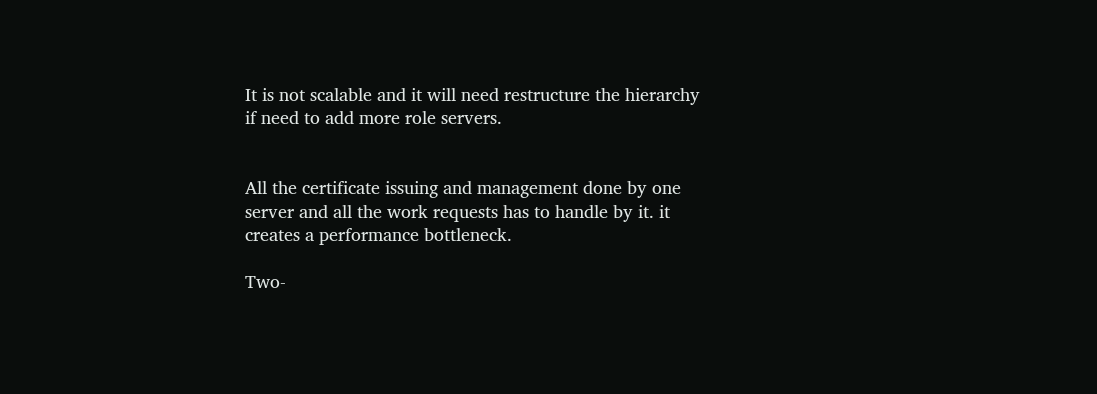It is not scalable and it will need restructure the hierarchy if need to add more role servers.


All the certificate issuing and management done by one server and all the work requests has to handle by it. it creates a performance bottleneck.

Two-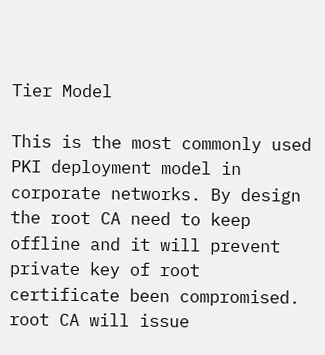Tier Model

This is the most commonly used PKI deployment model in corporate networks. By design the root CA need to keep offline and it will prevent private key of root certificate been compromised. root CA will issue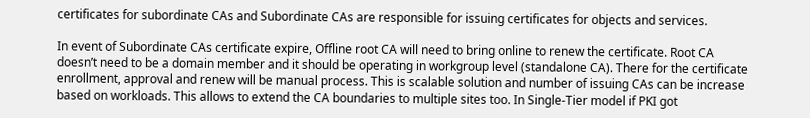certificates for subordinate CAs and Subordinate CAs are responsible for issuing certificates for objects and services.

In event of Subordinate CAs certificate expire, Offline root CA will need to bring online to renew the certificate. Root CA doesn’t need to be a domain member and it should be operating in workgroup level (standalone CA). There for the certificate enrollment, approval and renew will be manual process. This is scalable solution and number of issuing CAs can be increase based on workloads. This allows to extend the CA boundaries to multiple sites too. In Single-Tier model if PKI got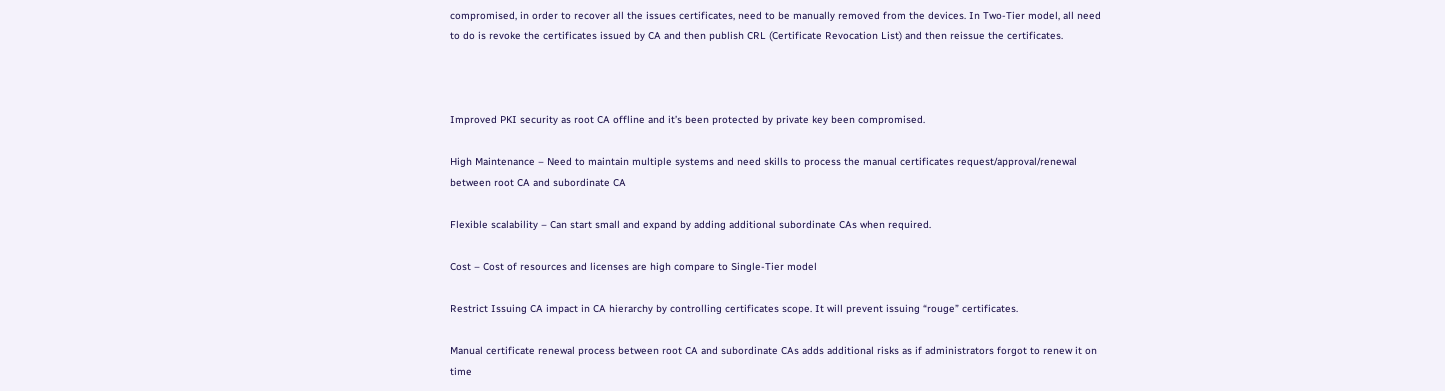compromised, in order to recover all the issues certificates, need to be manually removed from the devices. In Two-Tier model, all need to do is revoke the certificates issued by CA and then publish CRL (Certificate Revocation List) and then reissue the certificates.



Improved PKI security as root CA offline and it’s been protected by private key been compromised.

High Maintenance – Need to maintain multiple systems and need skills to process the manual certificates request/approval/renewal between root CA and subordinate CA

Flexible scalability – Can start small and expand by adding additional subordinate CAs when required.

Cost – Cost of resources and licenses are high compare to Single-Tier model

Restrict Issuing CA impact in CA hierarchy by controlling certificates scope. It will prevent issuing “rouge” certificates.

Manual certificate renewal process between root CA and subordinate CAs adds additional risks as if administrators forgot to renew it on time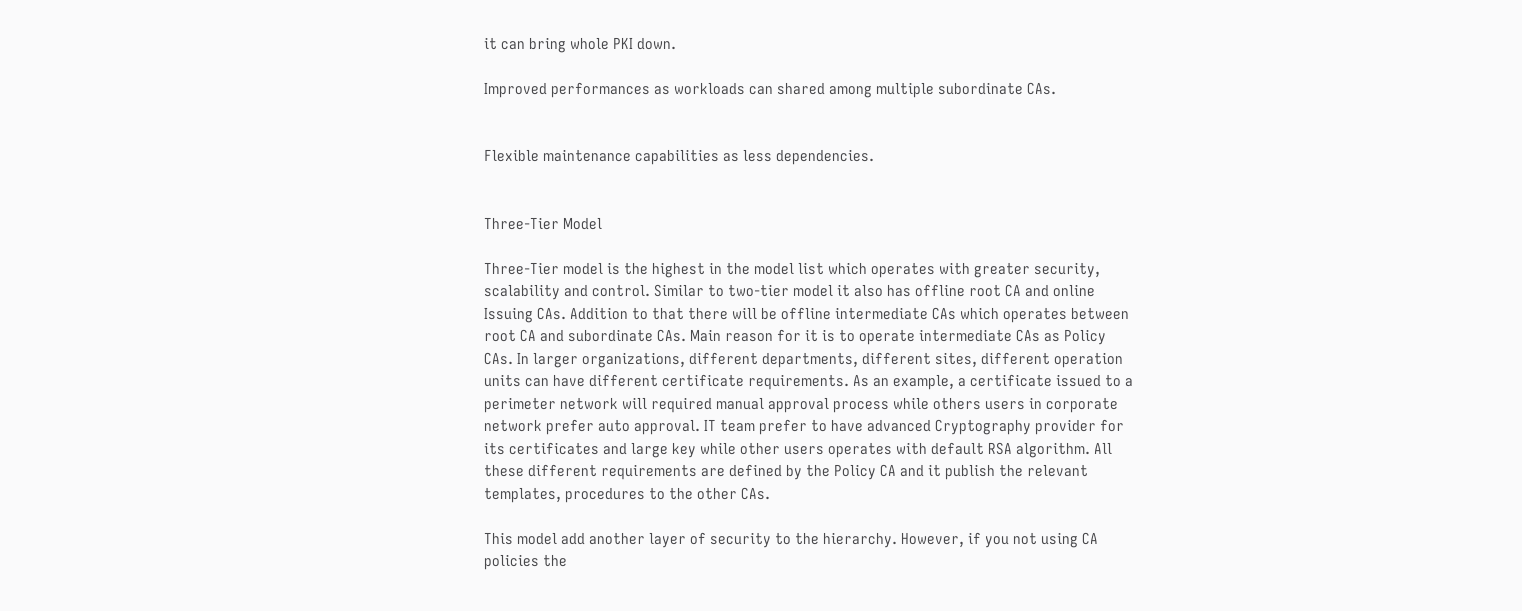it can bring whole PKI down.

Improved performances as workloads can shared among multiple subordinate CAs.


Flexible maintenance capabilities as less dependencies.


Three-Tier Model

Three-Tier model is the highest in the model list which operates with greater security, scalability and control. Similar to two-tier model it also has offline root CA and online Issuing CAs. Addition to that there will be offline intermediate CAs which operates between root CA and subordinate CAs. Main reason for it is to operate intermediate CAs as Policy CAs. In larger organizations, different departments, different sites, different operation units can have different certificate requirements. As an example, a certificate issued to a perimeter network will required manual approval process while others users in corporate network prefer auto approval. IT team prefer to have advanced Cryptography provider for its certificates and large key while other users operates with default RSA algorithm. All these different requirements are defined by the Policy CA and it publish the relevant templates, procedures to the other CAs.

This model add another layer of security to the hierarchy. However, if you not using CA policies the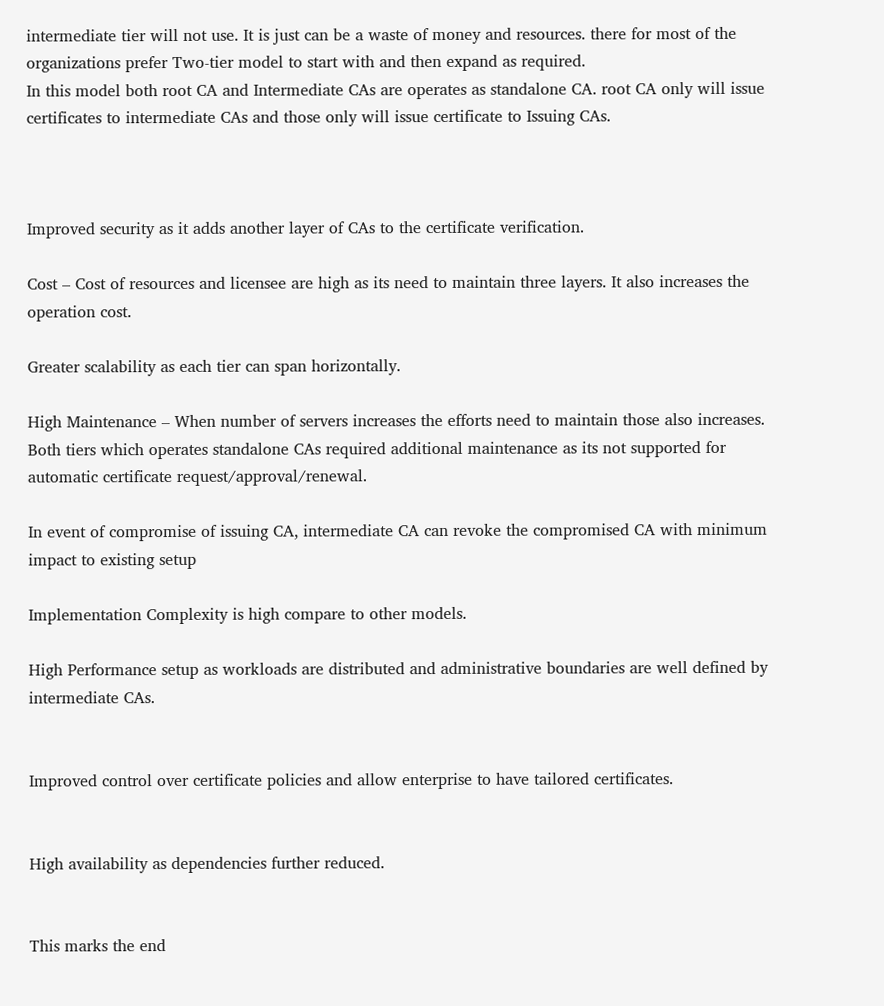intermediate tier will not use. It is just can be a waste of money and resources. there for most of the organizations prefer Two-tier model to start with and then expand as required.
In this model both root CA and Intermediate CAs are operates as standalone CA. root CA only will issue certificates to intermediate CAs and those only will issue certificate to Issuing CAs.



Improved security as it adds another layer of CAs to the certificate verification.

Cost – Cost of resources and licensee are high as its need to maintain three layers. It also increases the operation cost.

Greater scalability as each tier can span horizontally.

High Maintenance – When number of servers increases the efforts need to maintain those also increases. Both tiers which operates standalone CAs required additional maintenance as its not supported for automatic certificate request/approval/renewal.

In event of compromise of issuing CA, intermediate CA can revoke the compromised CA with minimum impact to existing setup

Implementation Complexity is high compare to other models.

High Performance setup as workloads are distributed and administrative boundaries are well defined by intermediate CAs.


Improved control over certificate policies and allow enterprise to have tailored certificates.


High availability as dependencies further reduced.


This marks the end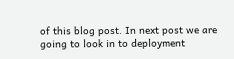of this blog post. In next post we are going to look in to deployment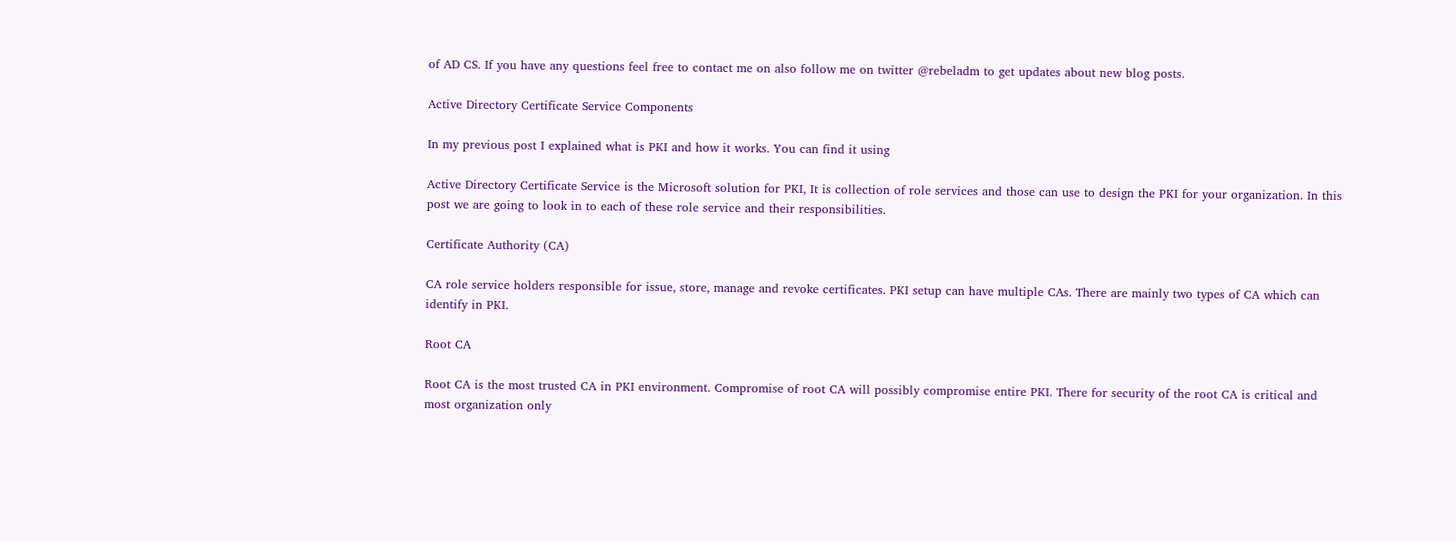of AD CS. If you have any questions feel free to contact me on also follow me on twitter @rebeladm to get updates about new blog posts.

Active Directory Certificate Service Components

In my previous post I explained what is PKI and how it works. You can find it using

Active Directory Certificate Service is the Microsoft solution for PKI, It is collection of role services and those can use to design the PKI for your organization. In this post we are going to look in to each of these role service and their responsibilities.

Certificate Authority (CA)

CA role service holders responsible for issue, store, manage and revoke certificates. PKI setup can have multiple CAs. There are mainly two types of CA which can identify in PKI.

Root CA

Root CA is the most trusted CA in PKI environment. Compromise of root CA will possibly compromise entire PKI. There for security of the root CA is critical and most organization only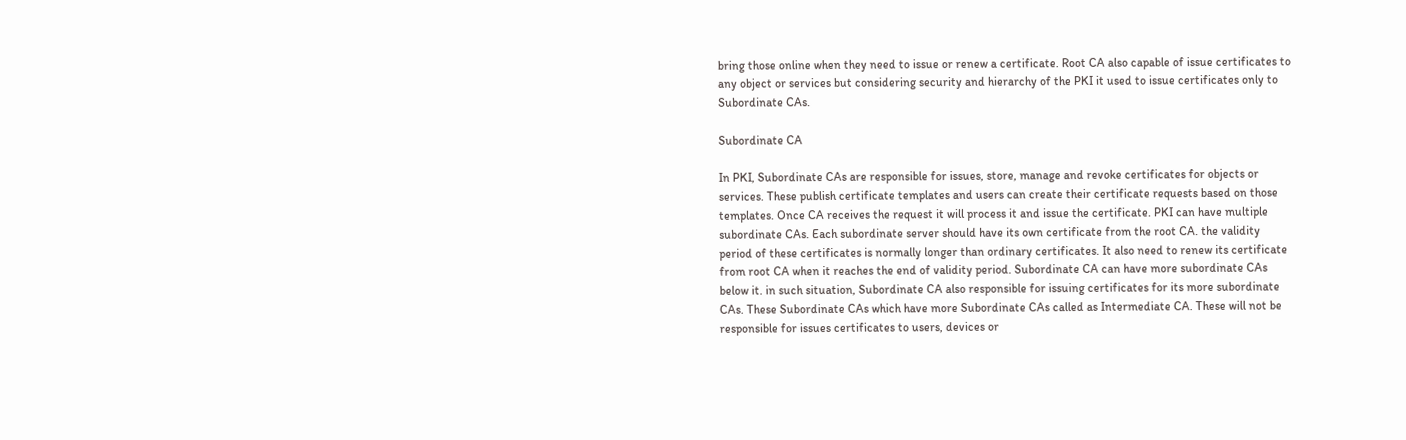bring those online when they need to issue or renew a certificate. Root CA also capable of issue certificates to any object or services but considering security and hierarchy of the PKI it used to issue certificates only to Subordinate CAs.

Subordinate CA

In PKI, Subordinate CAs are responsible for issues, store, manage and revoke certificates for objects or services. These publish certificate templates and users can create their certificate requests based on those templates. Once CA receives the request it will process it and issue the certificate. PKI can have multiple subordinate CAs. Each subordinate server should have its own certificate from the root CA. the validity period of these certificates is normally longer than ordinary certificates. It also need to renew its certificate from root CA when it reaches the end of validity period. Subordinate CA can have more subordinate CAs below it. in such situation, Subordinate CA also responsible for issuing certificates for its more subordinate CAs. These Subordinate CAs which have more Subordinate CAs called as Intermediate CA. These will not be responsible for issues certificates to users, devices or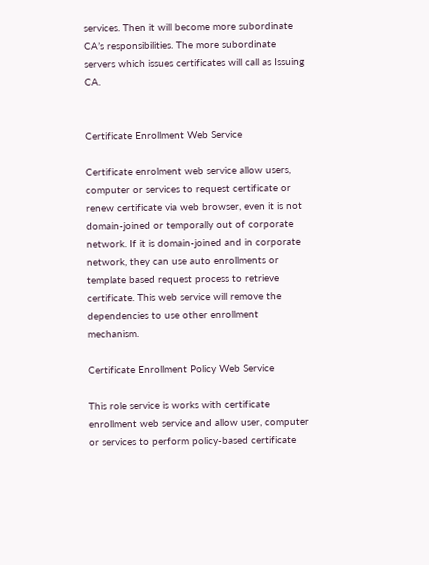services. Then it will become more subordinate CA’s responsibilities. The more subordinate servers which issues certificates will call as Issuing CA.


Certificate Enrollment Web Service

Certificate enrolment web service allow users, computer or services to request certificate or renew certificate via web browser, even it is not domain-joined or temporally out of corporate network. If it is domain-joined and in corporate network, they can use auto enrollments or template based request process to retrieve certificate. This web service will remove the dependencies to use other enrollment mechanism.

Certificate Enrollment Policy Web Service

This role service is works with certificate enrollment web service and allow user, computer or services to perform policy-based certificate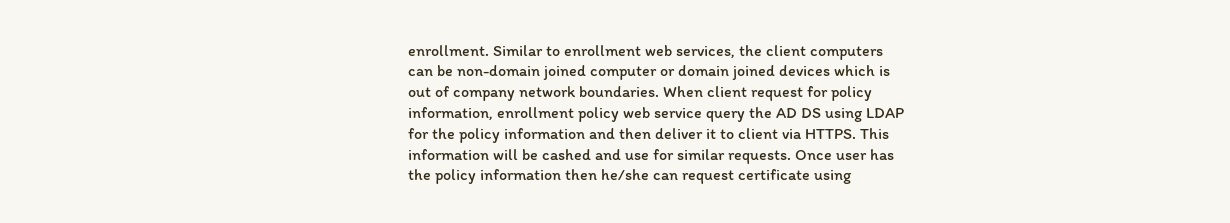enrollment. Similar to enrollment web services, the client computers can be non-domain joined computer or domain joined devices which is out of company network boundaries. When client request for policy information, enrollment policy web service query the AD DS using LDAP for the policy information and then deliver it to client via HTTPS. This information will be cashed and use for similar requests. Once user has the policy information then he/she can request certificate using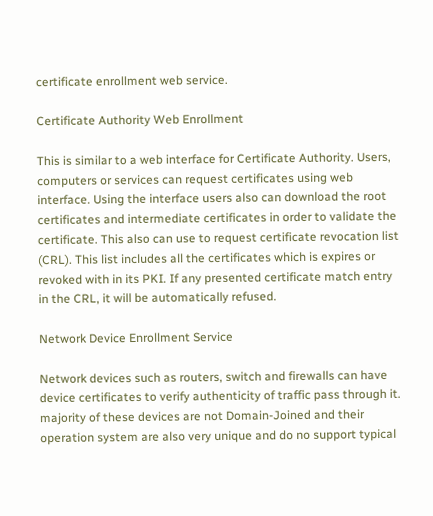certificate enrollment web service.

Certificate Authority Web Enrollment

This is similar to a web interface for Certificate Authority. Users, computers or services can request certificates using web interface. Using the interface users also can download the root certificates and intermediate certificates in order to validate the certificate. This also can use to request certificate revocation list (CRL). This list includes all the certificates which is expires or revoked with in its PKI. If any presented certificate match entry in the CRL, it will be automatically refused.

Network Device Enrollment Service

Network devices such as routers, switch and firewalls can have device certificates to verify authenticity of traffic pass through it. majority of these devices are not Domain-Joined and their operation system are also very unique and do no support typical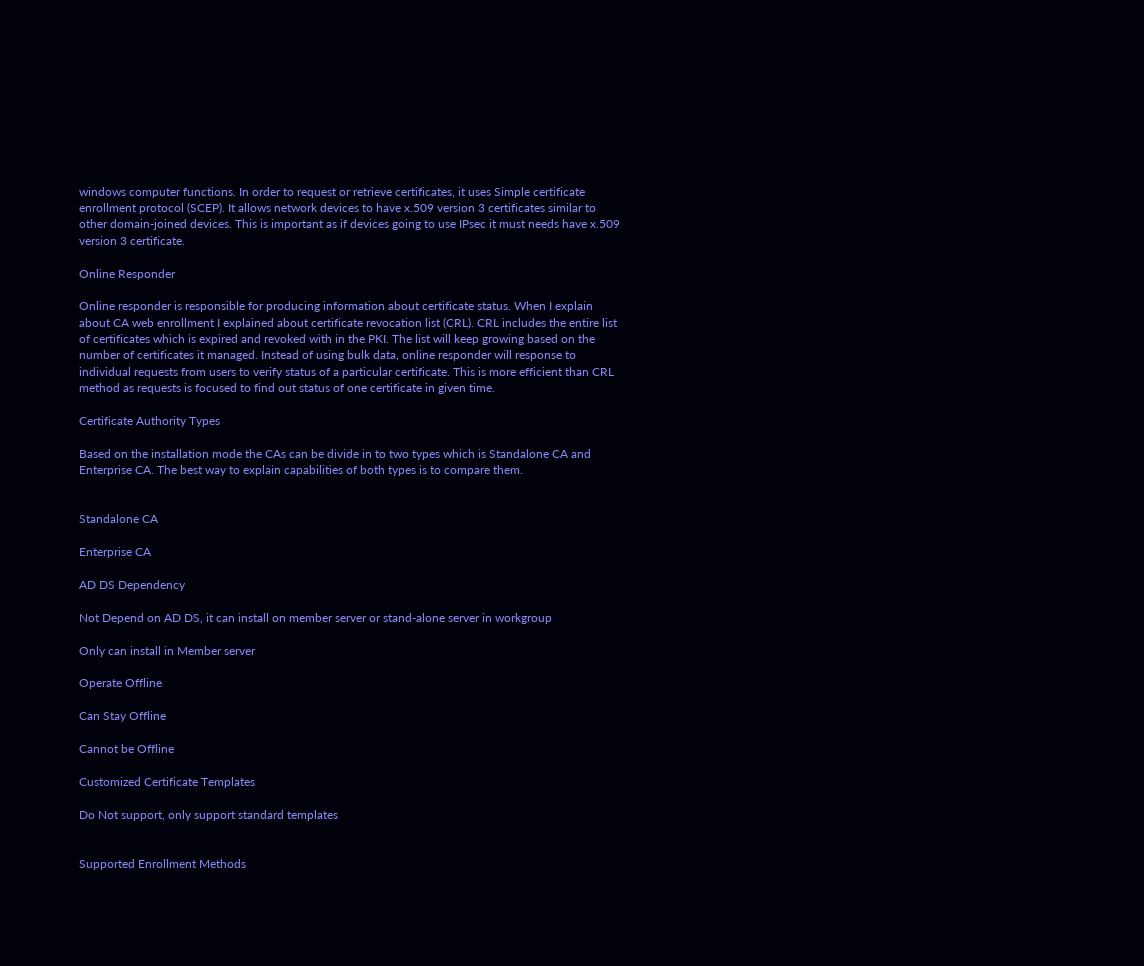windows computer functions. In order to request or retrieve certificates, it uses Simple certificate enrollment protocol (SCEP). It allows network devices to have x.509 version 3 certificates similar to other domain-joined devices. This is important as if devices going to use IPsec it must needs have x.509 version 3 certificate.

Online Responder

Online responder is responsible for producing information about certificate status. When I explain about CA web enrollment I explained about certificate revocation list (CRL). CRL includes the entire list of certificates which is expired and revoked with in the PKI. The list will keep growing based on the number of certificates it managed. Instead of using bulk data, online responder will response to individual requests from users to verify status of a particular certificate. This is more efficient than CRL method as requests is focused to find out status of one certificate in given time.

Certificate Authority Types

Based on the installation mode the CAs can be divide in to two types which is Standalone CA and Enterprise CA. The best way to explain capabilities of both types is to compare them.


Standalone CA

Enterprise CA

AD DS Dependency

Not Depend on AD DS, it can install on member server or stand-alone server in workgroup

Only can install in Member server

Operate Offline

Can Stay Offline

Cannot be Offline

Customized Certificate Templates

Do Not support, only support standard templates


Supported Enrollment Methods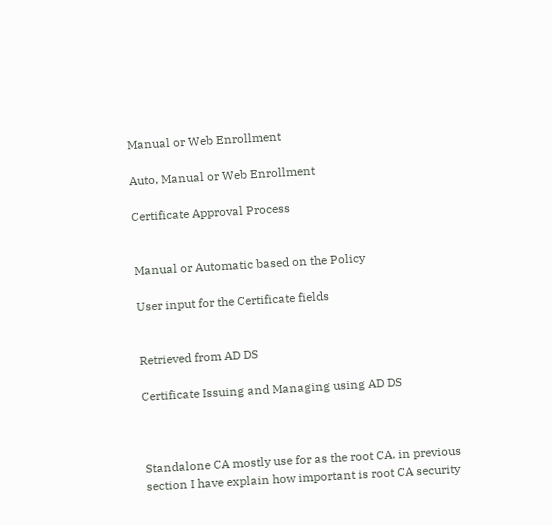Manual or Web Enrollment

Auto, Manual or Web Enrollment

Certificate Approval Process


Manual or Automatic based on the Policy

User input for the Certificate fields


Retrieved from AD DS

Certificate Issuing and Managing using AD DS



Standalone CA mostly use for as the root CA. in previous section I have explain how important is root CA security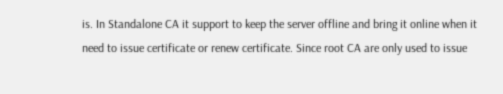is. In Standalone CA it support to keep the server offline and bring it online when it need to issue certificate or renew certificate. Since root CA are only used to issue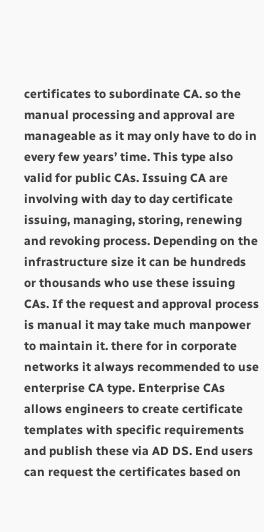certificates to subordinate CA. so the manual processing and approval are manageable as it may only have to do in every few years’ time. This type also valid for public CAs. Issuing CA are involving with day to day certificate issuing, managing, storing, renewing and revoking process. Depending on the infrastructure size it can be hundreds or thousands who use these issuing CAs. If the request and approval process is manual it may take much manpower to maintain it. there for in corporate networks it always recommended to use enterprise CA type. Enterprise CAs allows engineers to create certificate templates with specific requirements and publish these via AD DS. End users can request the certificates based on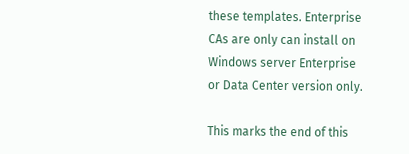these templates. Enterprise CAs are only can install on Windows server Enterprise or Data Center version only.

This marks the end of this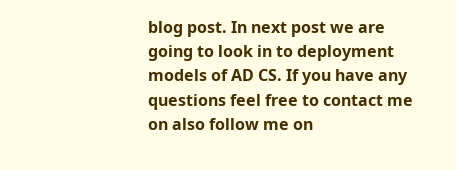blog post. In next post we are going to look in to deployment models of AD CS. If you have any questions feel free to contact me on also follow me on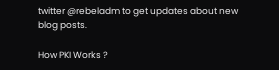twitter @rebeladm to get updates about new blog posts.

How PKI Works ?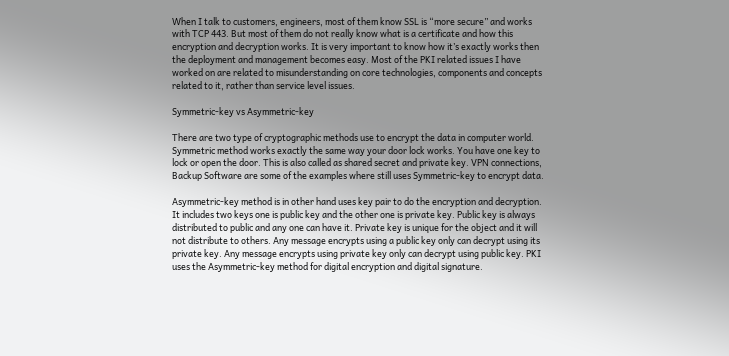When I talk to customers, engineers, most of them know SSL is “more secure” and works with TCP 443. But most of them do not really know what is a certificate and how this encryption and decryption works. It is very important to know how it’s exactly works then the deployment and management becomes easy. Most of the PKI related issues I have worked on are related to misunderstanding on core technologies, components and concepts related to it, rather than service level issues.

Symmetric-key vs Asymmetric-key

There are two type of cryptographic methods use to encrypt the data in computer world. Symmetric method works exactly the same way your door lock works. You have one key to lock or open the door. This is also called as shared secret and private key. VPN connections, Backup Software are some of the examples where still uses Symmetric-key to encrypt data.

Asymmetric-key method is in other hand uses key pair to do the encryption and decryption. It includes two keys one is public key and the other one is private key. Public key is always distributed to public and any one can have it. Private key is unique for the object and it will not distribute to others. Any message encrypts using a public key only can decrypt using its private key. Any message encrypts using private key only can decrypt using public key. PKI uses the Asymmetric-key method for digital encryption and digital signature.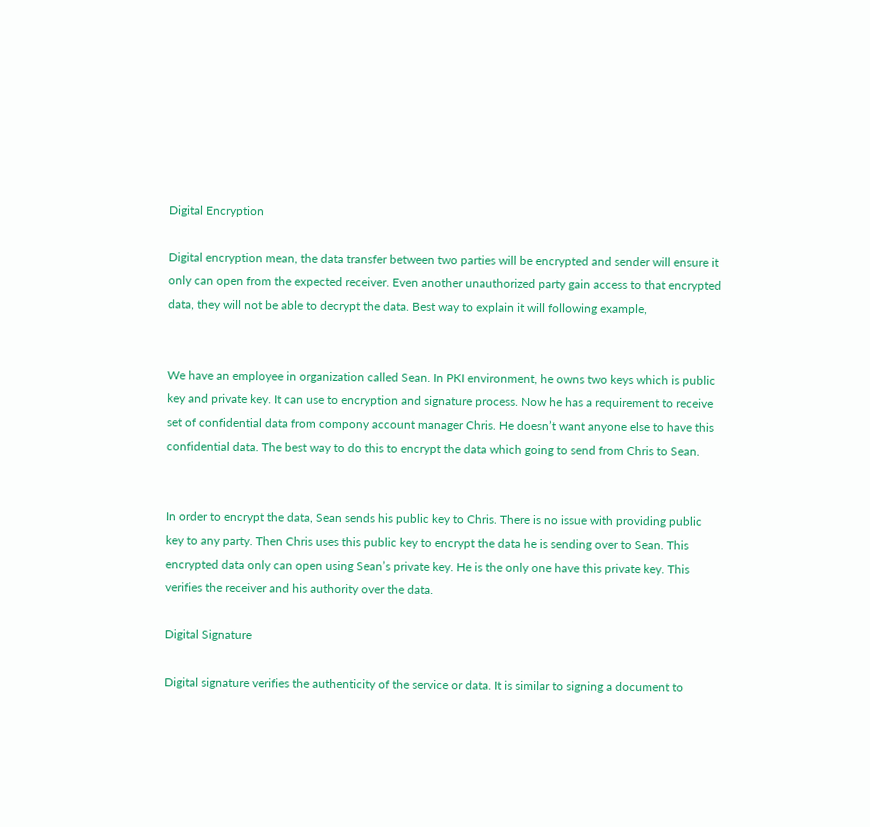Digital Encryption

Digital encryption mean, the data transfer between two parties will be encrypted and sender will ensure it only can open from the expected receiver. Even another unauthorized party gain access to that encrypted data, they will not be able to decrypt the data. Best way to explain it will following example,


We have an employee in organization called Sean. In PKI environment, he owns two keys which is public key and private key. It can use to encryption and signature process. Now he has a requirement to receive set of confidential data from compony account manager Chris. He doesn’t want anyone else to have this confidential data. The best way to do this to encrypt the data which going to send from Chris to Sean.


In order to encrypt the data, Sean sends his public key to Chris. There is no issue with providing public key to any party. Then Chris uses this public key to encrypt the data he is sending over to Sean. This encrypted data only can open using Sean’s private key. He is the only one have this private key. This verifies the receiver and his authority over the data.

Digital Signature

Digital signature verifies the authenticity of the service or data. It is similar to signing a document to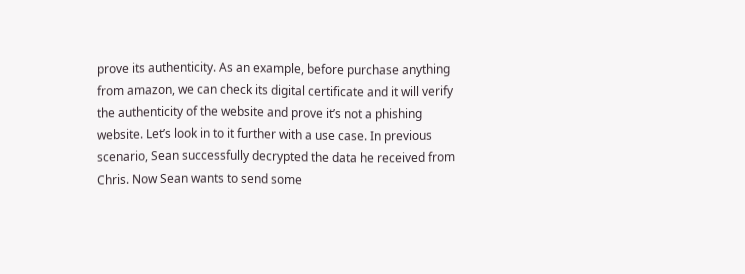prove its authenticity. As an example, before purchase anything from amazon, we can check its digital certificate and it will verify the authenticity of the website and prove it’s not a phishing website. Let’s look in to it further with a use case. In previous scenario, Sean successfully decrypted the data he received from Chris. Now Sean wants to send some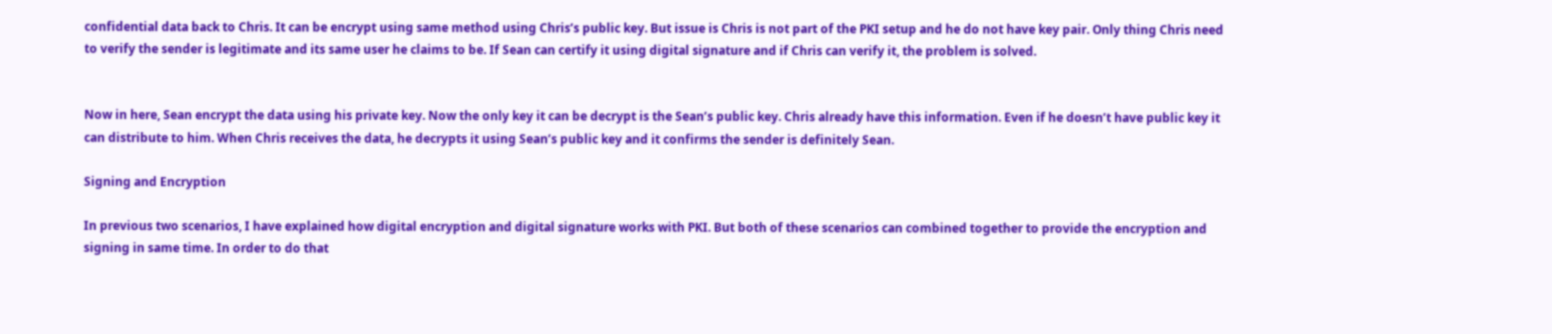confidential data back to Chris. It can be encrypt using same method using Chris’s public key. But issue is Chris is not part of the PKI setup and he do not have key pair. Only thing Chris need to verify the sender is legitimate and its same user he claims to be. If Sean can certify it using digital signature and if Chris can verify it, the problem is solved.


Now in here, Sean encrypt the data using his private key. Now the only key it can be decrypt is the Sean’s public key. Chris already have this information. Even if he doesn’t have public key it can distribute to him. When Chris receives the data, he decrypts it using Sean’s public key and it confirms the sender is definitely Sean.

Signing and Encryption

In previous two scenarios, I have explained how digital encryption and digital signature works with PKI. But both of these scenarios can combined together to provide the encryption and signing in same time. In order to do that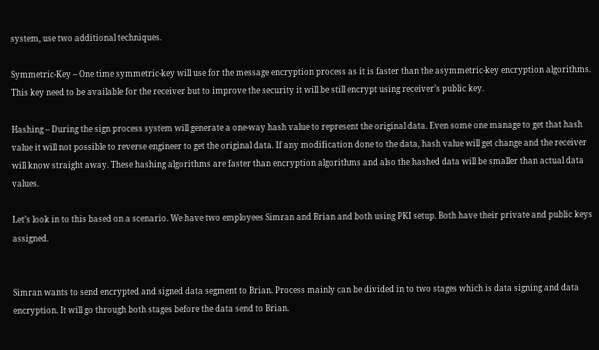system, use two additional techniques.

Symmetric-Key – One time symmetric-key will use for the message encryption process as it is faster than the asymmetric-key encryption algorithms. This key need to be available for the receiver but to improve the security it will be still encrypt using receiver’s public key.

Hashing – During the sign process system will generate a one-way hash value to represent the original data. Even some one manage to get that hash value it will not possible to reverse engineer to get the original data. If any modification done to the data, hash value will get change and the receiver will know straight away. These hashing algorithms are faster than encryption algorithms and also the hashed data will be smaller than actual data values.

Let’s look in to this based on a scenario. We have two employees Simran and Brian and both using PKI setup. Both have their private and public keys assigned.


Simran wants to send encrypted and signed data segment to Brian. Process mainly can be divided in to two stages which is data signing and data encryption. It will go through both stages before the data send to Brian.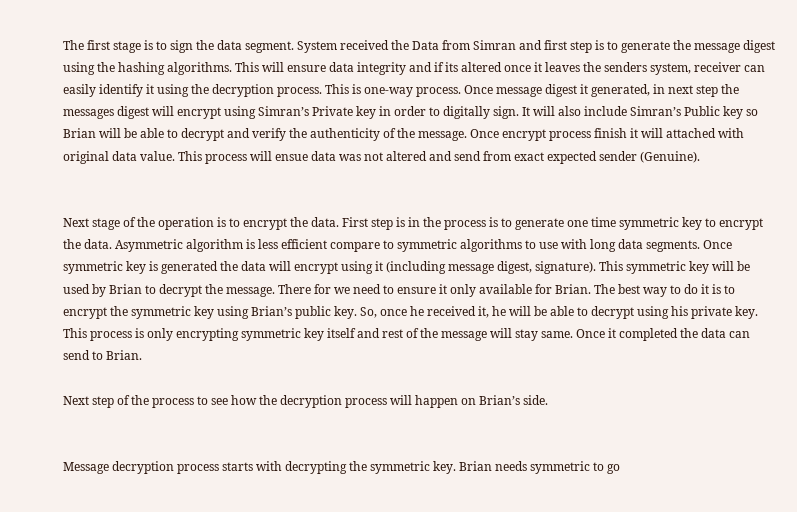The first stage is to sign the data segment. System received the Data from Simran and first step is to generate the message digest using the hashing algorithms. This will ensure data integrity and if its altered once it leaves the senders system, receiver can easily identify it using the decryption process. This is one-way process. Once message digest it generated, in next step the messages digest will encrypt using Simran’s Private key in order to digitally sign. It will also include Simran’s Public key so Brian will be able to decrypt and verify the authenticity of the message. Once encrypt process finish it will attached with original data value. This process will ensue data was not altered and send from exact expected sender (Genuine).


Next stage of the operation is to encrypt the data. First step is in the process is to generate one time symmetric key to encrypt the data. Asymmetric algorithm is less efficient compare to symmetric algorithms to use with long data segments. Once symmetric key is generated the data will encrypt using it (including message digest, signature). This symmetric key will be used by Brian to decrypt the message. There for we need to ensure it only available for Brian. The best way to do it is to encrypt the symmetric key using Brian’s public key. So, once he received it, he will be able to decrypt using his private key. This process is only encrypting symmetric key itself and rest of the message will stay same. Once it completed the data can send to Brian.

Next step of the process to see how the decryption process will happen on Brian’s side.


Message decryption process starts with decrypting the symmetric key. Brian needs symmetric to go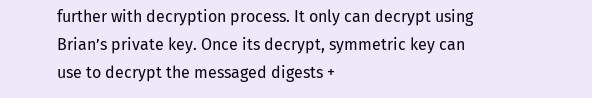further with decryption process. It only can decrypt using Brian’s private key. Once its decrypt, symmetric key can use to decrypt the messaged digests +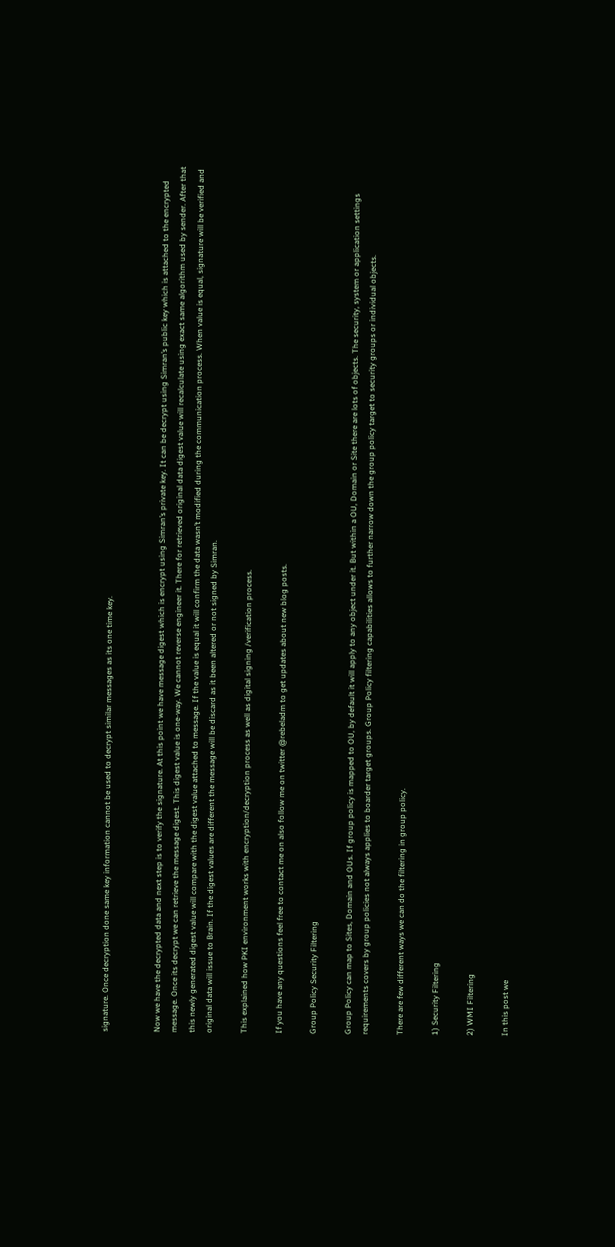signature. Once decryption done same key information cannot be used to decrypt similar messages as its one time key.


Now we have the decrypted data and next step is to verify the signature. At this point we have message digest which is encrypt using Simran’s private key. It can be decrypt using Simran’s public key which is attached to the encrypted message. Once its decrypt we can retrieve the message digest. This digest value is one-way. We cannot reverse engineer it. There for retrieved original data digest value will recalculate using exact same algorithm used by sender. After that this newly generated digest value will compare with the digest value attached to message. If the value is equal it will confirm the data wasn’t modified during the communication process. When value is equal, signature will be verified and original data will issue to Brain. If the digest values are different the message will be discard as it been altered or not signed by Simran.

This explained how PKI environment works with encryption/decryption process as well as digital signing /verification process.

If you have any questions feel free to contact me on also follow me on twitter @rebeladm to get updates about new blog posts.

Group Policy Security Filtering

Group Policy can map to Sites, Domain and OUs. If group policy is mapped to OU, by default it will apply to any object under it. But within a OU, Domain or Site there are lots of objects. The security, system or application settings requirements covers by group policies not always applies to boarder target groups. Group Policy filtering capabilities allows to further narrow down the group policy target to security groups or individual objects.

There are few different ways we can do the filtering in group policy.

1) Security Filtering

2) WMI Filtering

In this post we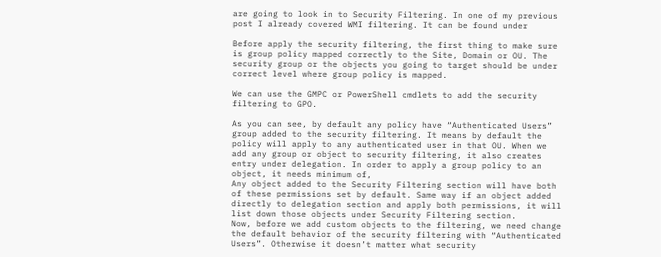are going to look in to Security Filtering. In one of my previous post I already covered WMI filtering. It can be found under

Before apply the security filtering, the first thing to make sure is group policy mapped correctly to the Site, Domain or OU. The security group or the objects you going to target should be under correct level where group policy is mapped.

We can use the GMPC or PowerShell cmdlets to add the security filtering to GPO.

As you can see, by default any policy have “Authenticated Users” group added to the security filtering. It means by default the policy will apply to any authenticated user in that OU. When we add any group or object to security filtering, it also creates entry under delegation. In order to apply a group policy to an object, it needs minimum of,
Any object added to the Security Filtering section will have both of these permissions set by default. Same way if an object added directly to delegation section and apply both permissions, it will list down those objects under Security Filtering section.
Now, before we add custom objects to the filtering, we need change the default behavior of the security filtering with “Authenticated Users”. Otherwise it doesn’t matter what security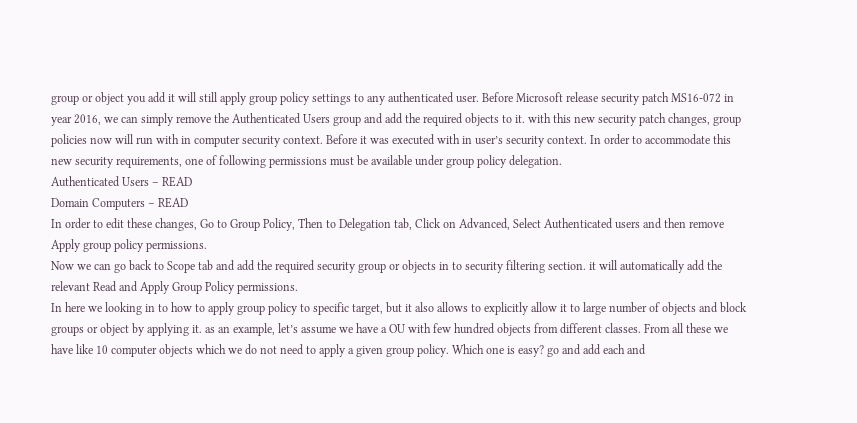group or object you add it will still apply group policy settings to any authenticated user. Before Microsoft release security patch MS16-072 in year 2016, we can simply remove the Authenticated Users group and add the required objects to it. with this new security patch changes, group policies now will run with in computer security context. Before it was executed with in user’s security context. In order to accommodate this new security requirements, one of following permissions must be available under group policy delegation.
Authenticated Users – READ
Domain Computers – READ
In order to edit these changes, Go to Group Policy, Then to Delegation tab, Click on Advanced, Select Authenticated users and then remove Apply group policy permissions.
Now we can go back to Scope tab and add the required security group or objects in to security filtering section. it will automatically add the relevant Read and Apply Group Policy permissions.
In here we looking in to how to apply group policy to specific target, but it also allows to explicitly allow it to large number of objects and block groups or object by applying it. as an example, let’s assume we have a OU with few hundred objects from different classes. From all these we have like 10 computer objects which we do not need to apply a given group policy. Which one is easy? go and add each and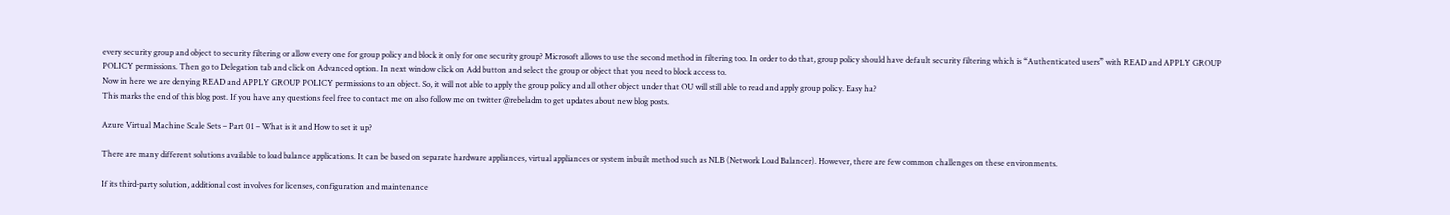every security group and object to security filtering or allow every one for group policy and block it only for one security group? Microsoft allows to use the second method in filtering too. In order to do that, group policy should have default security filtering which is “Authenticated users” with READ and APPLY GROUP POLICY permissions. Then go to Delegation tab and click on Advanced option. In next window click on Add button and select the group or object that you need to block access to.
Now in here we are denying READ and APPLY GROUP POLICY permissions to an object. So, it will not able to apply the group policy and all other object under that OU will still able to read and apply group policy. Easy ha?
This marks the end of this blog post. If you have any questions feel free to contact me on also follow me on twitter @rebeladm to get updates about new blog posts.

Azure Virtual Machine Scale Sets – Part 01 – What is it and How to set it up?

There are many different solutions available to load balance applications. It can be based on separate hardware appliances, virtual appliances or system inbuilt method such as NLB (Network Load Balancer). However, there are few common challenges on these environments.

If its third-party solution, additional cost involves for licenses, configuration and maintenance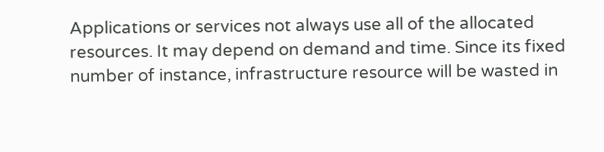Applications or services not always use all of the allocated resources. It may depend on demand and time. Since its fixed number of instance, infrastructure resource will be wasted in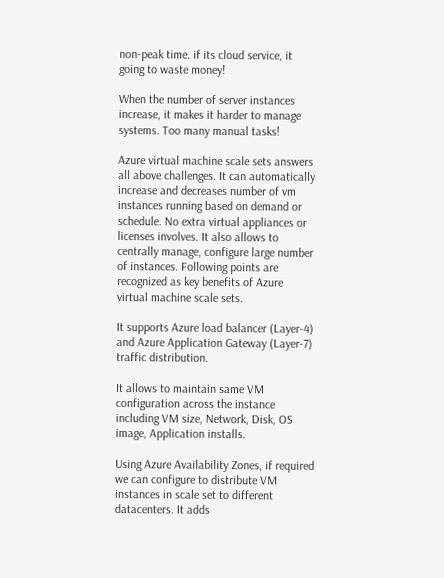non-peak time. if its cloud service, it going to waste money!

When the number of server instances increase, it makes it harder to manage systems. Too many manual tasks!

Azure virtual machine scale sets answers all above challenges. It can automatically increase and decreases number of vm instances running based on demand or schedule. No extra virtual appliances or licenses involves. It also allows to centrally manage, configure large number of instances. Following points are recognized as key benefits of Azure virtual machine scale sets.

It supports Azure load balancer (Layer-4) and Azure Application Gateway (Layer-7) traffic distribution.

It allows to maintain same VM configuration across the instance including VM size, Network, Disk, OS image, Application installs.

Using Azure Availability Zones, if required we can configure to distribute VM instances in scale set to different datacenters. It adds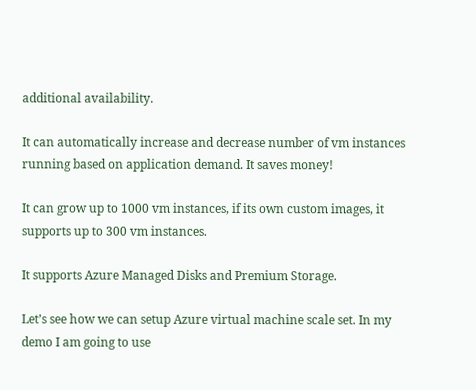additional availability.

It can automatically increase and decrease number of vm instances running based on application demand. It saves money!

It can grow up to 1000 vm instances, if its own custom images, it supports up to 300 vm instances.

It supports Azure Managed Disks and Premium Storage.

Let’s see how we can setup Azure virtual machine scale set. In my demo I am going to use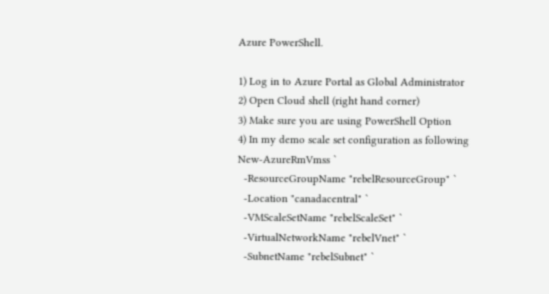Azure PowerShell.

1) Log in to Azure Portal as Global Administrator
2) Open Cloud shell (right hand corner)
3) Make sure you are using PowerShell Option
4) In my demo scale set configuration as following
New-AzureRmVmss `
  -ResourceGroupName "rebelResourceGroup" `
  -Location "canadacentral" `
  -VMScaleSetName "rebelScaleSet" `
  -VirtualNetworkName "rebelVnet" `
  -SubnetName "rebelSubnet" `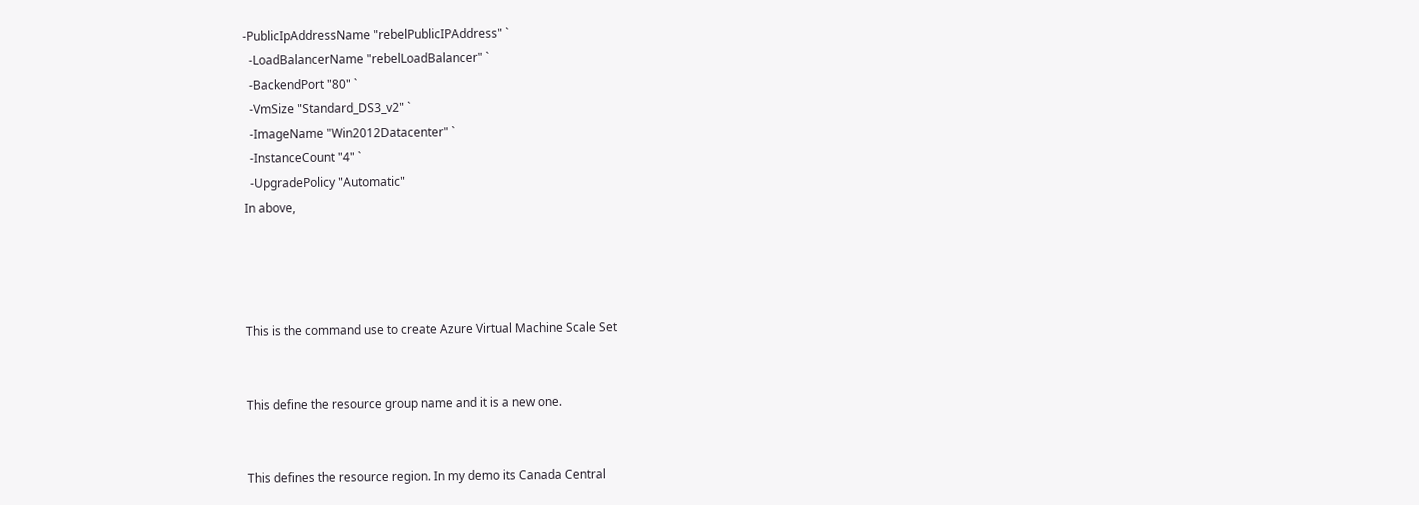-PublicIpAddressName "rebelPublicIPAddress" `
  -LoadBalancerName "rebelLoadBalancer" `
  -BackendPort "80" `
  -VmSize "Standard_DS3_v2" `
  -ImageName "Win2012Datacenter" `
  -InstanceCount "4" `
  -UpgradePolicy "Automatic"
In above,




This is the command use to create Azure Virtual Machine Scale Set


This define the resource group name and it is a new one.


This defines the resource region. In my demo its Canada Central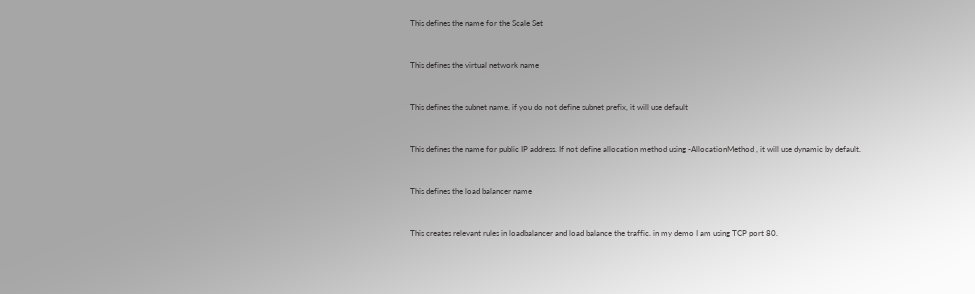This defines the name for the Scale Set


This defines the virtual network name


This defines the subnet name. if you do not define subnet prefix, it will use default


This defines the name for public IP address. If not define allocation method using -AllocationMethod , it will use dynamic by default.


This defines the load balancer name


This creates relevant rules in loadbalancer and load balance the traffic. in my demo I am using TCP port 80.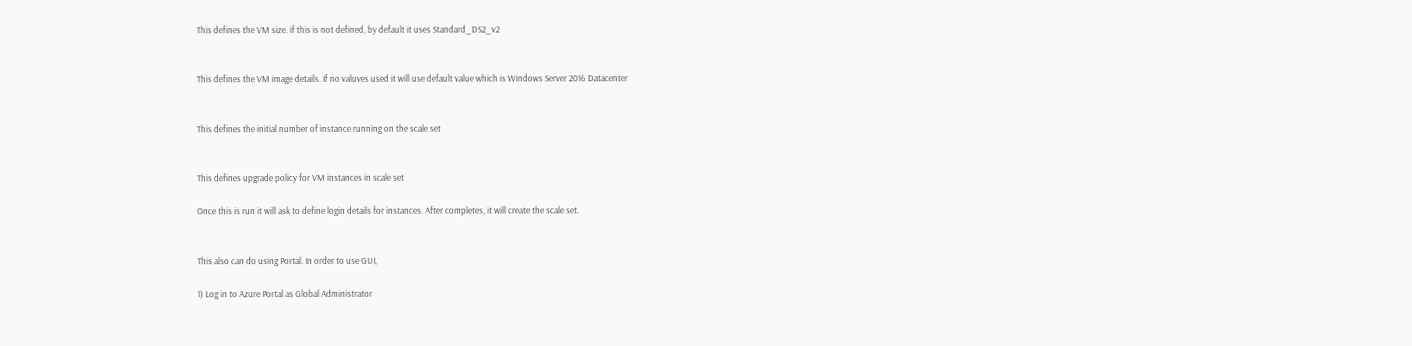This defines the VM size. if this is not defined, by default it uses Standard_DS2_v2


This defines the VM image details. If no valuves used it will use default value which is Windows Server 2016 Datacenter


This defines the initial number of instance running on the scale set


This defines upgrade policy for VM instances in scale set

Once this is run it will ask to define login details for instances. After completes, it will create the scale set.


This also can do using Portal. In order to use GUI,

1) Log in to Azure Portal as Global Administrator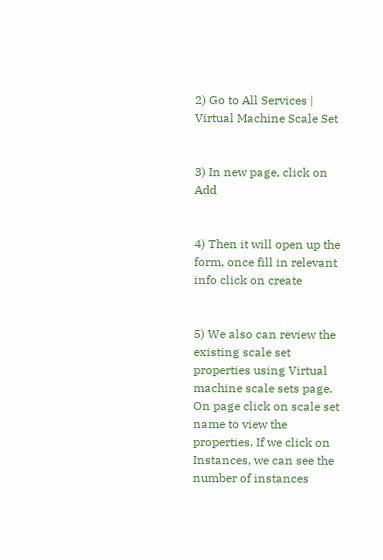2) Go to All Services | Virtual Machine Scale Set


3) In new page, click on Add


4) Then it will open up the form, once fill in relevant info click on create


5) We also can review the existing scale set properties using Virtual machine scale sets page. On page click on scale set name to view the properties. If we click on Instances, we can see the number of instances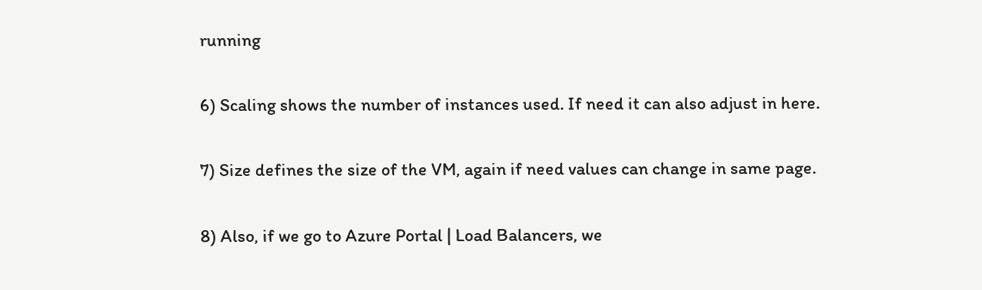running


6) Scaling shows the number of instances used. If need it can also adjust in here.


7) Size defines the size of the VM, again if need values can change in same page.


8) Also, if we go to Azure Portal | Load Balancers, we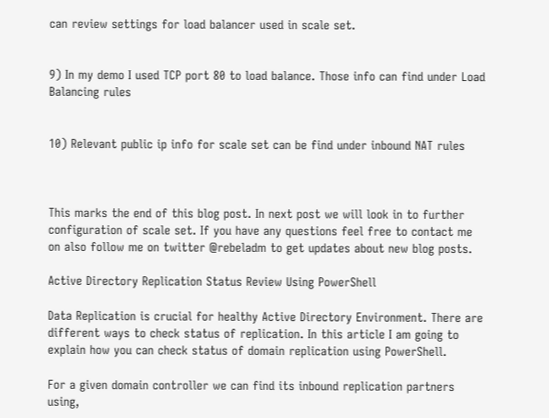can review settings for load balancer used in scale set.


9) In my demo I used TCP port 80 to load balance. Those info can find under Load Balancing rules


10) Relevant public ip info for scale set can be find under inbound NAT rules



This marks the end of this blog post. In next post we will look in to further configuration of scale set. If you have any questions feel free to contact me on also follow me on twitter @rebeladm to get updates about new blog posts.

Active Directory Replication Status Review Using PowerShell

Data Replication is crucial for healthy Active Directory Environment. There are different ways to check status of replication. In this article I am going to explain how you can check status of domain replication using PowerShell.

For a given domain controller we can find its inbound replication partners using,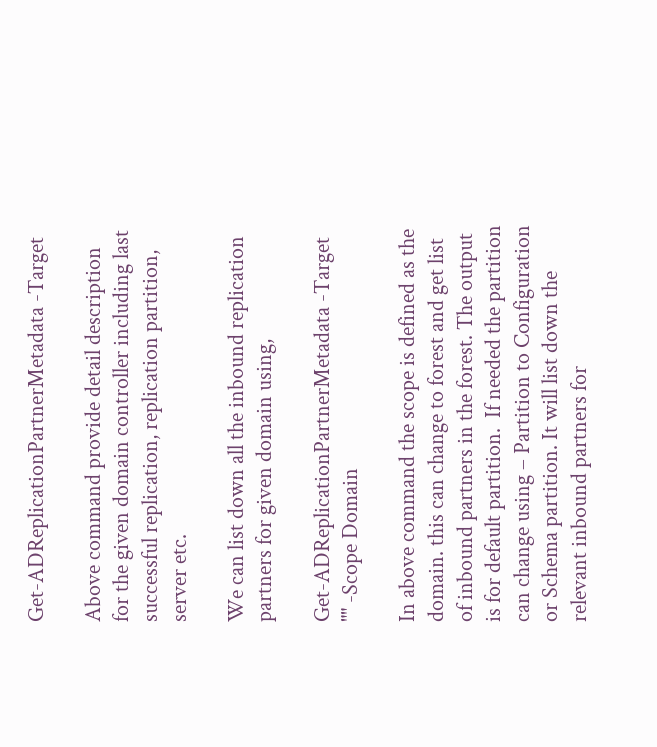Get-ADReplicationPartnerMetadata -Target

Above command provide detail description for the given domain controller including last successful replication, replication partition, server etc.

We can list down all the inbound replication partners for given domain using,

Get-ADReplicationPartnerMetadata -Target "" -Scope Domain

In above command the scope is defined as the domain. this can change to forest and get list of inbound partners in the forest. The output is for default partition.  If needed the partition can change using – Partition to Configuration or Schema partition. It will list down the relevant inbound partners for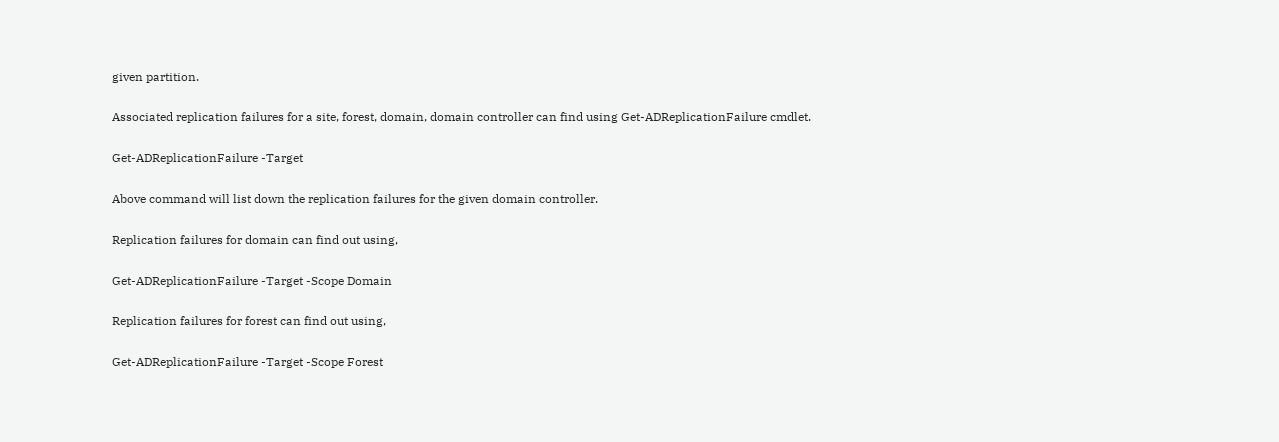given partition.

Associated replication failures for a site, forest, domain, domain controller can find using Get-ADReplicationFailure cmdlet.

Get-ADReplicationFailure -Target

Above command will list down the replication failures for the given domain controller.

Replication failures for domain can find out using,

Get-ADReplicationFailure -Target -Scope Domain

Replication failures for forest can find out using,

Get-ADReplicationFailure -Target -Scope Forest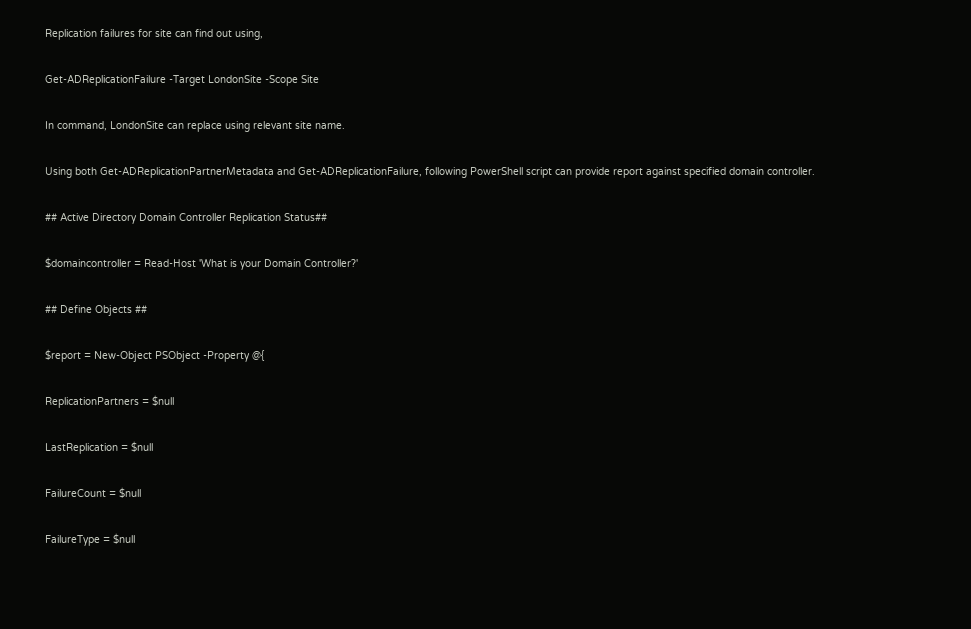Replication failures for site can find out using,

Get-ADReplicationFailure -Target LondonSite -Scope Site

In command, LondonSite can replace using relevant site name.

Using both Get-ADReplicationPartnerMetadata and Get-ADReplicationFailure, following PowerShell script can provide report against specified domain controller.

## Active Directory Domain Controller Replication Status##

$domaincontroller = Read-Host 'What is your Domain Controller?'

## Define Objects ##

$report = New-Object PSObject -Property @{

ReplicationPartners = $null

LastReplication = $null

FailureCount = $null

FailureType = $null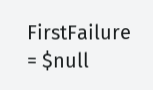FirstFailure = $null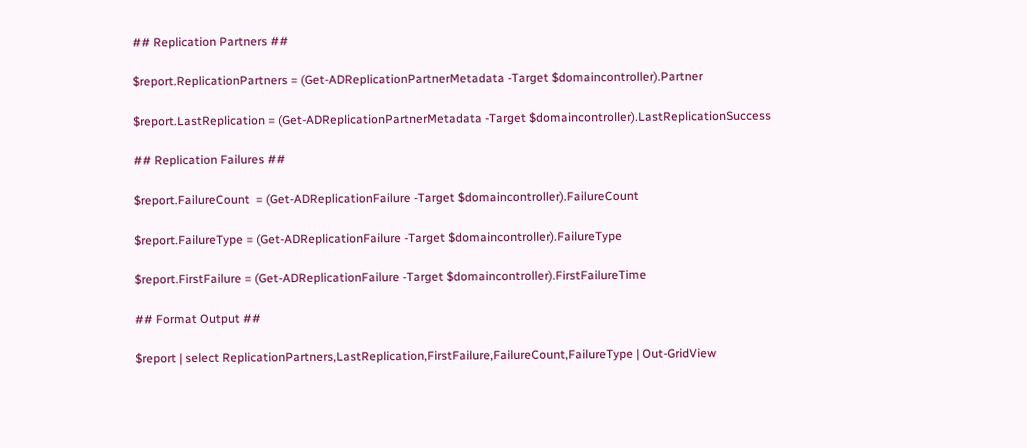## Replication Partners ##

$report.ReplicationPartners = (Get-ADReplicationPartnerMetadata -Target $domaincontroller).Partner

$report.LastReplication = (Get-ADReplicationPartnerMetadata -Target $domaincontroller).LastReplicationSuccess

## Replication Failures ##

$report.FailureCount  = (Get-ADReplicationFailure -Target $domaincontroller).FailureCount

$report.FailureType = (Get-ADReplicationFailure -Target $domaincontroller).FailureType

$report.FirstFailure = (Get-ADReplicationFailure -Target $domaincontroller).FirstFailureTime

## Format Output ##

$report | select ReplicationPartners,LastReplication,FirstFailure,FailureCount,FailureType | Out-GridView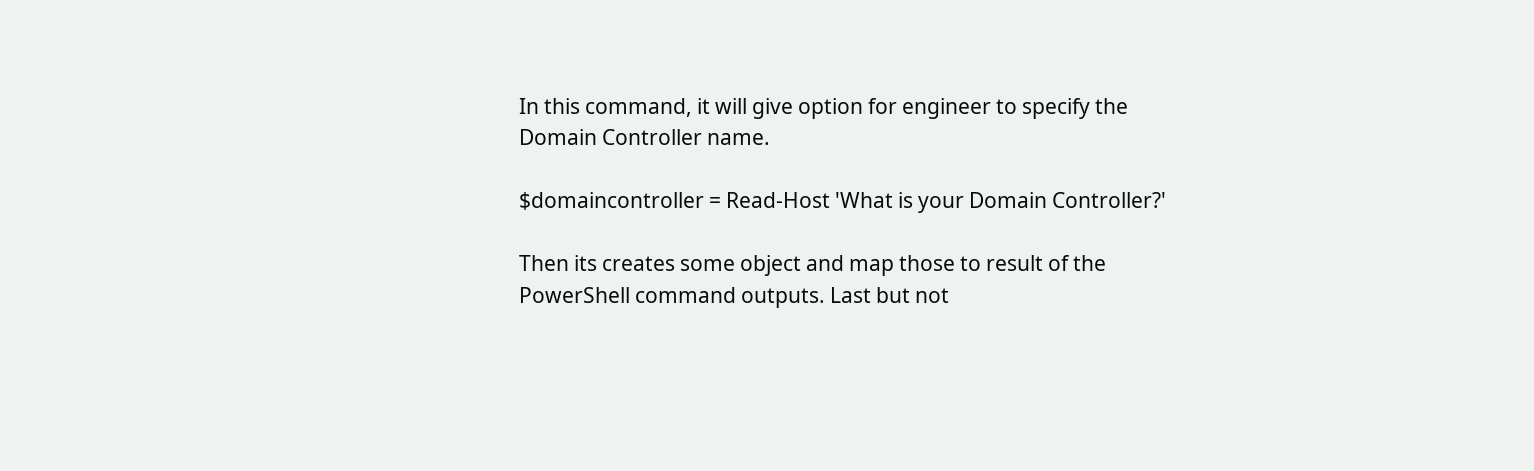In this command, it will give option for engineer to specify the Domain Controller name.

$domaincontroller = Read-Host 'What is your Domain Controller?'

Then its creates some object and map those to result of the PowerShell command outputs. Last but not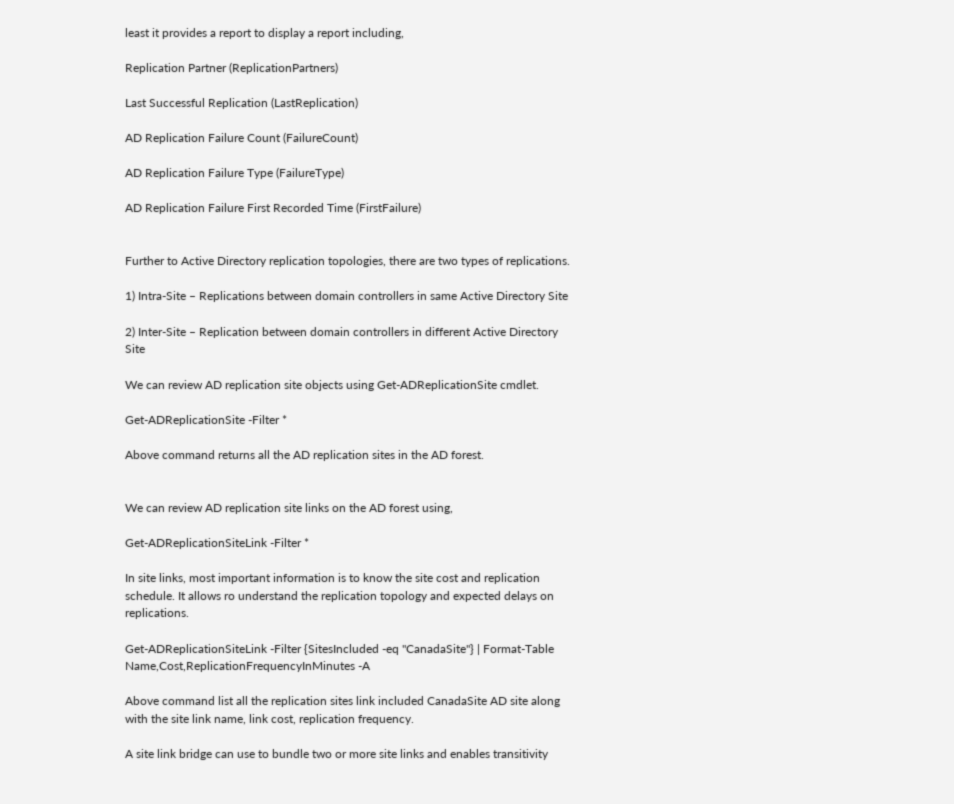least it provides a report to display a report including,

Replication Partner (ReplicationPartners)

Last Successful Replication (LastReplication)

AD Replication Failure Count (FailureCount)

AD Replication Failure Type (FailureType)

AD Replication Failure First Recorded Time (FirstFailure)


Further to Active Directory replication topologies, there are two types of replications.

1) Intra-Site – Replications between domain controllers in same Active Directory Site

2) Inter-Site – Replication between domain controllers in different Active Directory Site

We can review AD replication site objects using Get-ADReplicationSite cmdlet.

Get-ADReplicationSite -Filter *

Above command returns all the AD replication sites in the AD forest.


We can review AD replication site links on the AD forest using,

Get-ADReplicationSiteLink -Filter *

In site links, most important information is to know the site cost and replication schedule. It allows ro understand the replication topology and expected delays on replications.

Get-ADReplicationSiteLink -Filter {SitesIncluded -eq "CanadaSite"} | Format-Table Name,Cost,ReplicationFrequencyInMinutes -A

Above command list all the replication sites link included CanadaSite AD site along with the site link name, link cost, replication frequency.

A site link bridge can use to bundle two or more site links and enables transitivity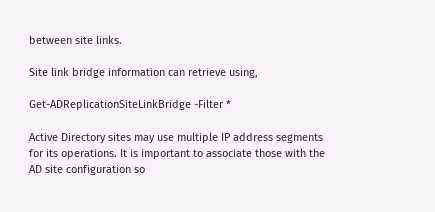between site links.

Site link bridge information can retrieve using,

Get-ADReplicationSiteLinkBridge -Filter *

Active Directory sites may use multiple IP address segments for its operations. It is important to associate those with the AD site configuration so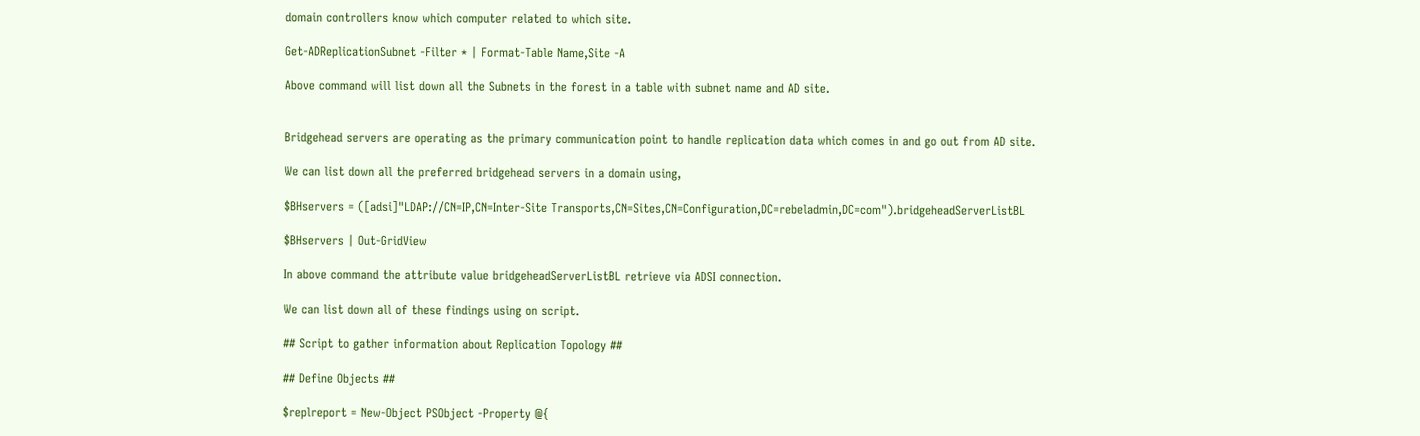domain controllers know which computer related to which site.

Get-ADReplicationSubnet -Filter * | Format-Table Name,Site -A

Above command will list down all the Subnets in the forest in a table with subnet name and AD site.


Bridgehead servers are operating as the primary communication point to handle replication data which comes in and go out from AD site.

We can list down all the preferred bridgehead servers in a domain using,

$BHservers = ([adsi]"LDAP://CN=IP,CN=Inter-Site Transports,CN=Sites,CN=Configuration,DC=rebeladmin,DC=com").bridgeheadServerListBL

$BHservers | Out-GridView

In above command the attribute value bridgeheadServerListBL retrieve via ADSI connection.

We can list down all of these findings using on script.

## Script to gather information about Replication Topology ##

## Define Objects ##

$replreport = New-Object PSObject -Property @{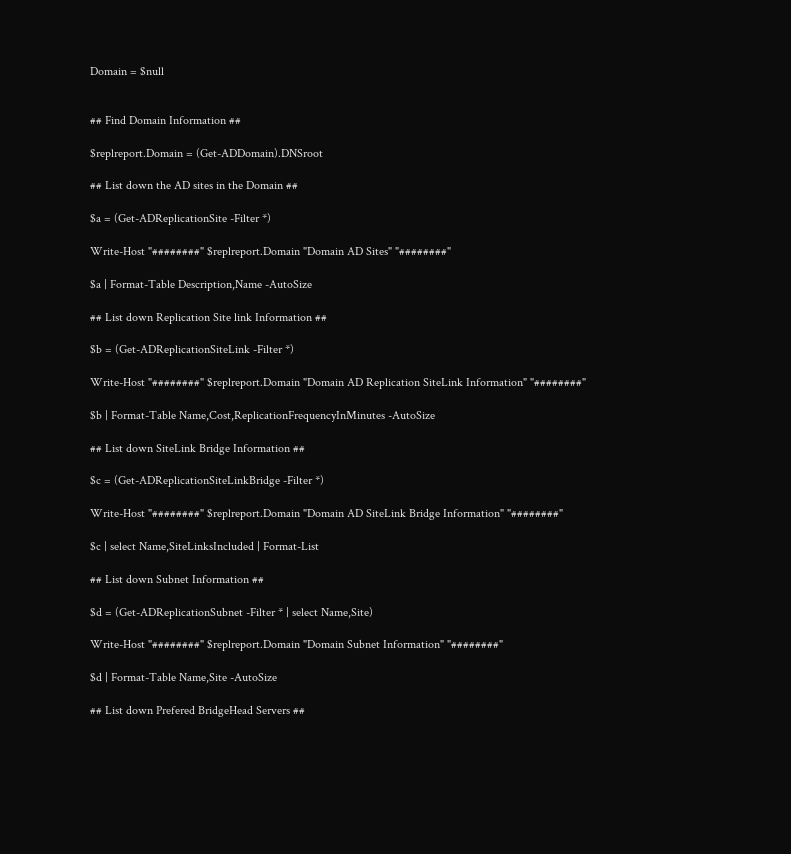Domain = $null


## Find Domain Information ##

$replreport.Domain = (Get-ADDomain).DNSroot

## List down the AD sites in the Domain ##

$a = (Get-ADReplicationSite -Filter *)

Write-Host "########" $replreport.Domain "Domain AD Sites" "########"

$a | Format-Table Description,Name -AutoSize

## List down Replication Site link Information ##

$b = (Get-ADReplicationSiteLink -Filter *)

Write-Host "########" $replreport.Domain "Domain AD Replication SiteLink Information" "########"

$b | Format-Table Name,Cost,ReplicationFrequencyInMinutes -AutoSize

## List down SiteLink Bridge Information ##

$c = (Get-ADReplicationSiteLinkBridge -Filter *)

Write-Host "########" $replreport.Domain "Domain AD SiteLink Bridge Information" "########"

$c | select Name,SiteLinksIncluded | Format-List

## List down Subnet Information ##

$d = (Get-ADReplicationSubnet -Filter * | select Name,Site)

Write-Host "########" $replreport.Domain "Domain Subnet Information" "########"

$d | Format-Table Name,Site -AutoSize

## List down Prefered BridgeHead Servers ##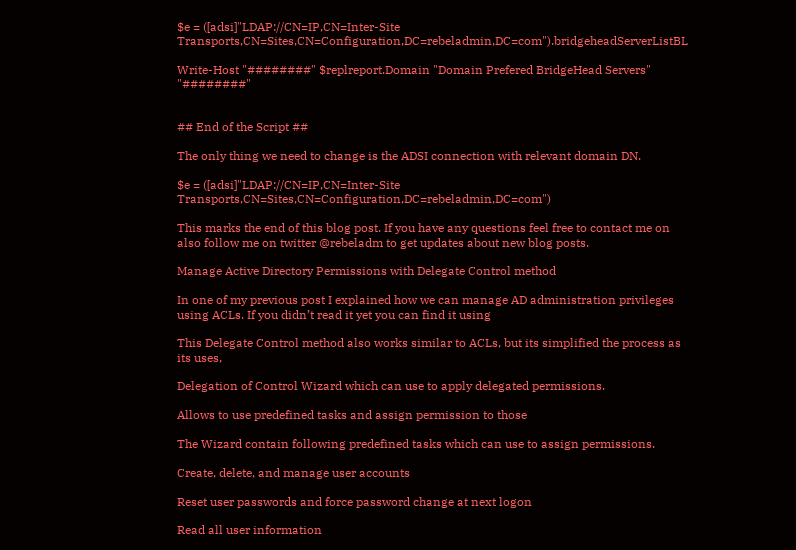$e = ([adsi]"LDAP://CN=IP,CN=Inter-Site Transports,CN=Sites,CN=Configuration,DC=rebeladmin,DC=com").bridgeheadServerListBL

Write-Host "########" $replreport.Domain "Domain Prefered BridgeHead Servers" "########"


## End of the Script ##

The only thing we need to change is the ADSI connection with relevant domain DN.

$e = ([adsi]"LDAP://CN=IP,CN=Inter-Site Transports,CN=Sites,CN=Configuration,DC=rebeladmin,DC=com")

This marks the end of this blog post. If you have any questions feel free to contact me on also follow me on twitter @rebeladm to get updates about new blog posts.

Manage Active Directory Permissions with Delegate Control method

In one of my previous post I explained how we can manage AD administration privileges using ACLs. If you didn’t read it yet you can find it using

This Delegate Control method also works similar to ACLs, but its simplified the process as its uses,

Delegation of Control Wizard which can use to apply delegated permissions.

Allows to use predefined tasks and assign permission to those

The Wizard contain following predefined tasks which can use to assign permissions.

Create, delete, and manage user accounts

Reset user passwords and force password change at next logon

Read all user information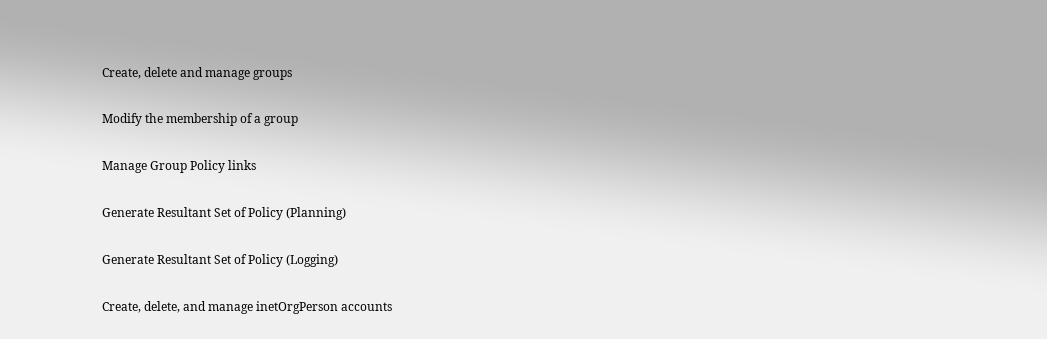Create, delete and manage groups

Modify the membership of a group

Manage Group Policy links

Generate Resultant Set of Policy (Planning)

Generate Resultant Set of Policy (Logging)

Create, delete, and manage inetOrgPerson accounts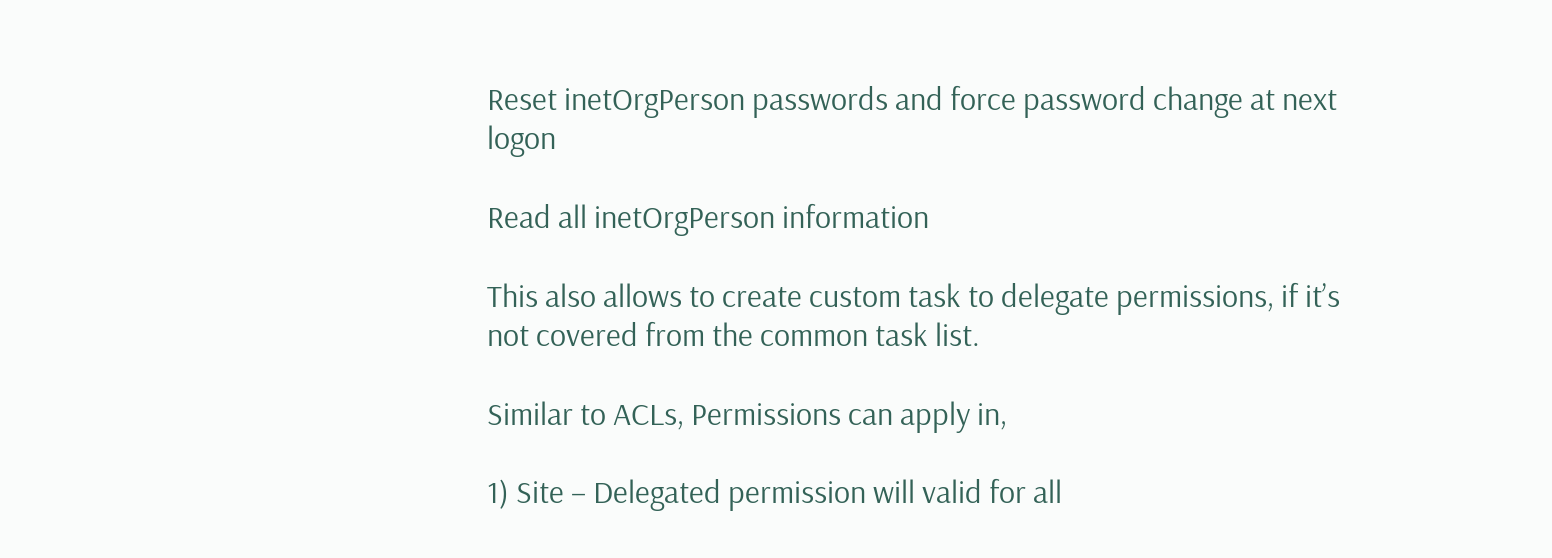Reset inetOrgPerson passwords and force password change at next logon

Read all inetOrgPerson information

This also allows to create custom task to delegate permissions, if it’s not covered from the common task list.

Similar to ACLs, Permissions can apply in,

1) Site – Delegated permission will valid for all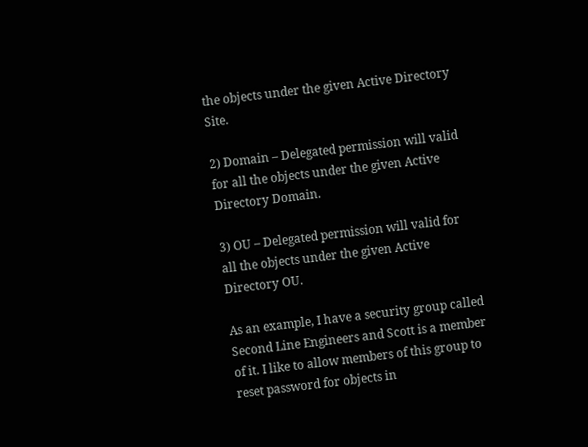the objects under the given Active Directory Site.

2) Domain – Delegated permission will valid for all the objects under the given Active Directory Domain.

3) OU – Delegated permission will valid for all the objects under the given Active Directory OU.

As an example, I have a security group called Second Line Engineers and Scott is a member of it. I like to allow members of this group to reset password for objects in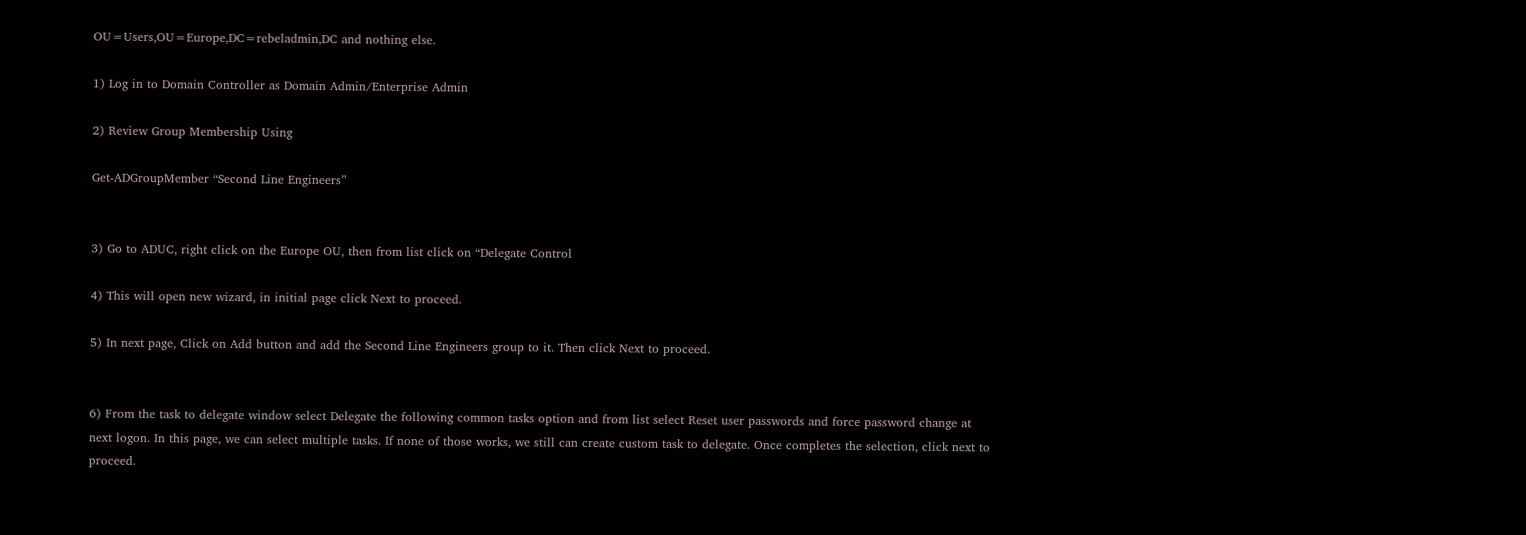OU=Users,OU=Europe,DC=rebeladmin,DC and nothing else.

1) Log in to Domain Controller as Domain Admin/Enterprise Admin

2) Review Group Membership Using

Get-ADGroupMember “Second Line Engineers”


3) Go to ADUC, right click on the Europe OU, then from list click on “Delegate Control

4) This will open new wizard, in initial page click Next to proceed.

5) In next page, Click on Add button and add the Second Line Engineers group to it. Then click Next to proceed.


6) From the task to delegate window select Delegate the following common tasks option and from list select Reset user passwords and force password change at next logon. In this page, we can select multiple tasks. If none of those works, we still can create custom task to delegate. Once completes the selection, click next to proceed.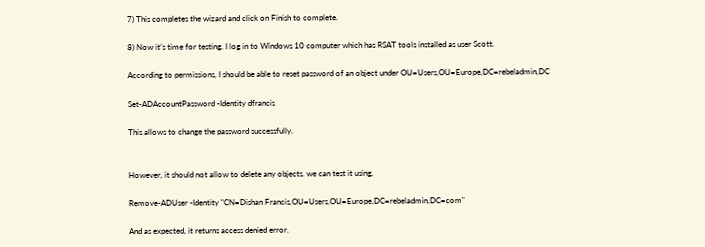7) This completes the wizard and click on Finish to complete.

8) Now it’s time for testing. I log in to Windows 10 computer which has RSAT tools installed as user Scott.

According to permissions, I should be able to reset password of an object under OU=Users,OU=Europe,DC=rebeladmin,DC

Set-ADAccountPassword -Identity dfrancis

This allows to change the password successfully.


However, it should not allow to delete any objects. we can test it using,

Remove-ADUser -Identity "CN=Dishan Francis,OU=Users,OU=Europe,DC=rebeladmin,DC=com"

And as expected, it returns access denied error.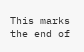This marks the end of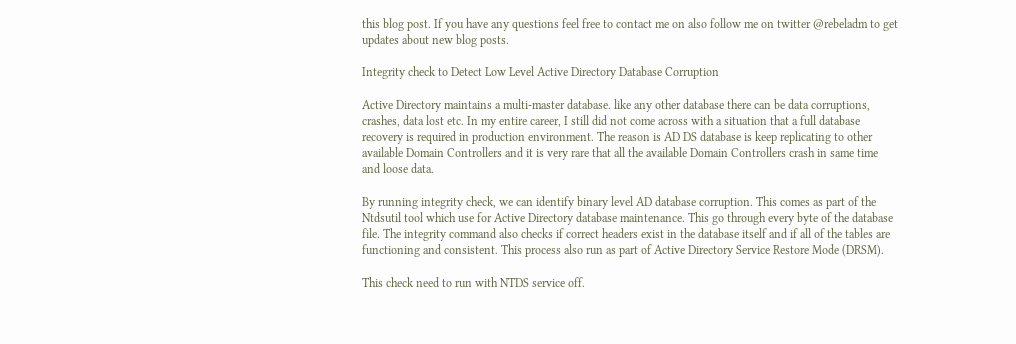this blog post. If you have any questions feel free to contact me on also follow me on twitter @rebeladm to get updates about new blog posts.

Integrity check to Detect Low Level Active Directory Database Corruption

Active Directory maintains a multi-master database. like any other database there can be data corruptions, crashes, data lost etc. In my entire career, I still did not come across with a situation that a full database recovery is required in production environment. The reason is AD DS database is keep replicating to other available Domain Controllers and it is very rare that all the available Domain Controllers crash in same time and loose data.

By running integrity check, we can identify binary level AD database corruption. This comes as part of the Ntdsutil tool which use for Active Directory database maintenance. This go through every byte of the database file. The integrity command also checks if correct headers exist in the database itself and if all of the tables are functioning and consistent. This process also run as part of Active Directory Service Restore Mode (DRSM).

This check need to run with NTDS service off.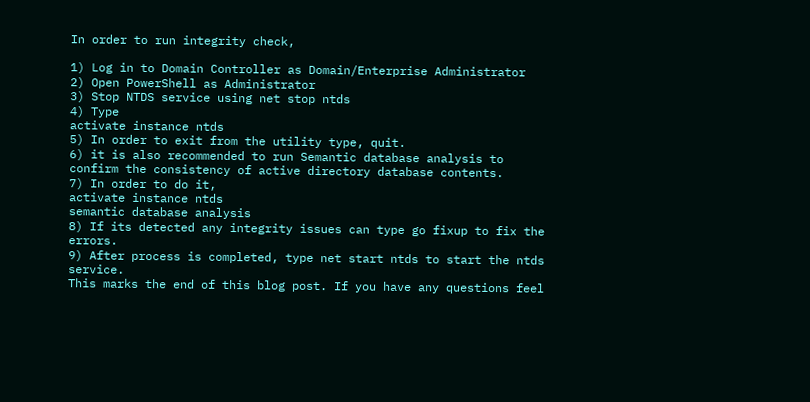In order to run integrity check,

1) Log in to Domain Controller as Domain/Enterprise Administrator
2) Open PowerShell as Administrator
3) Stop NTDS service using net stop ntds
4) Type
activate instance ntds
5) In order to exit from the utility type, quit.
6) it is also recommended to run Semantic database analysis to confirm the consistency of active directory database contents.
7) In order to do it,
activate instance ntds
semantic database analysis
8) If its detected any integrity issues can type go fixup to fix the errors.
9) After process is completed, type net start ntds to start the ntds service.
This marks the end of this blog post. If you have any questions feel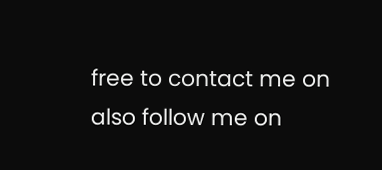free to contact me on also follow me on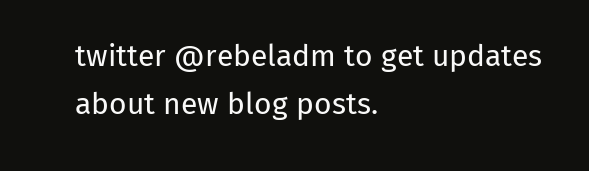twitter @rebeladm to get updates about new blog posts.